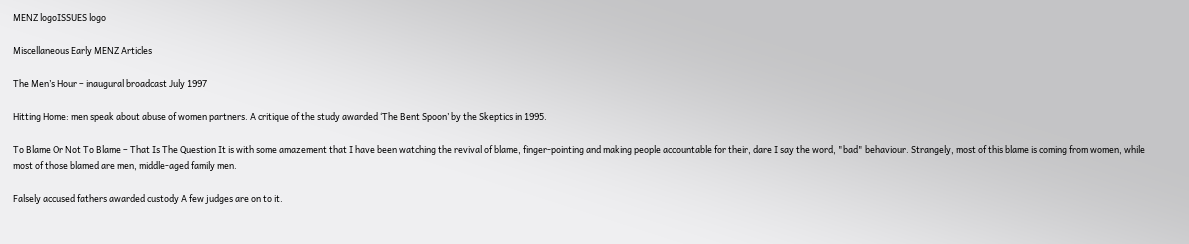MENZ logoISSUES logo

Miscellaneous Early MENZ Articles

The Men’s Hour – inaugural broadcast July 1997

Hitting Home: men speak about abuse of women partners. A critique of the study awarded ‘The Bent Spoon’ by the Skeptics in 1995.

To Blame Or Not To Blame – That Is The Question It is with some amazement that I have been watching the revival of blame, finger-pointing and making people accountable for their, dare I say the word, "bad" behaviour. Strangely, most of this blame is coming from women, while most of those blamed are men, middle-aged family men.

Falsely accused fathers awarded custody A few judges are on to it.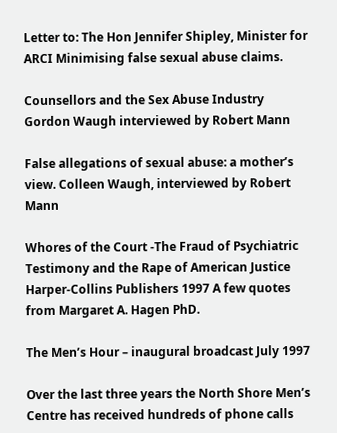Letter to: The Hon Jennifer Shipley, Minister for ARCI Minimising false sexual abuse claims.

Counsellors and the Sex Abuse Industry Gordon Waugh interviewed by Robert Mann

False allegations of sexual abuse: a mother’s view. Colleen Waugh, interviewed by Robert Mann

Whores of the Court -The Fraud of Psychiatric Testimony and the Rape of American Justice Harper-Collins Publishers 1997 A few quotes from Margaret A. Hagen PhD.

The Men’s Hour – inaugural broadcast July 1997

Over the last three years the North Shore Men’s Centre has received hundreds of phone calls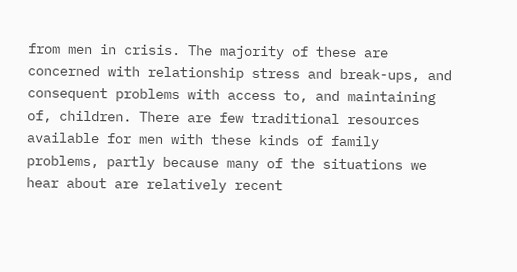from men in crisis. The majority of these are concerned with relationship stress and break-ups, and consequent problems with access to, and maintaining of, children. There are few traditional resources available for men with these kinds of family problems, partly because many of the situations we hear about are relatively recent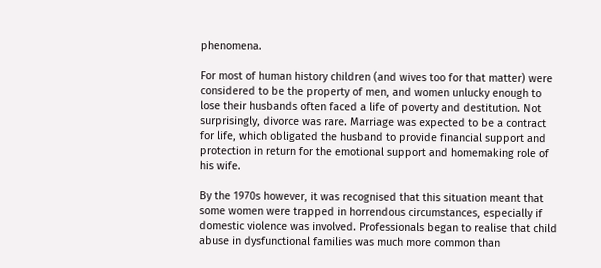phenomena.

For most of human history children (and wives too for that matter) were considered to be the property of men, and women unlucky enough to lose their husbands often faced a life of poverty and destitution. Not surprisingly, divorce was rare. Marriage was expected to be a contract for life, which obligated the husband to provide financial support and protection in return for the emotional support and homemaking role of his wife.

By the 1970s however, it was recognised that this situation meant that some women were trapped in horrendous circumstances, especially if domestic violence was involved. Professionals began to realise that child abuse in dysfunctional families was much more common than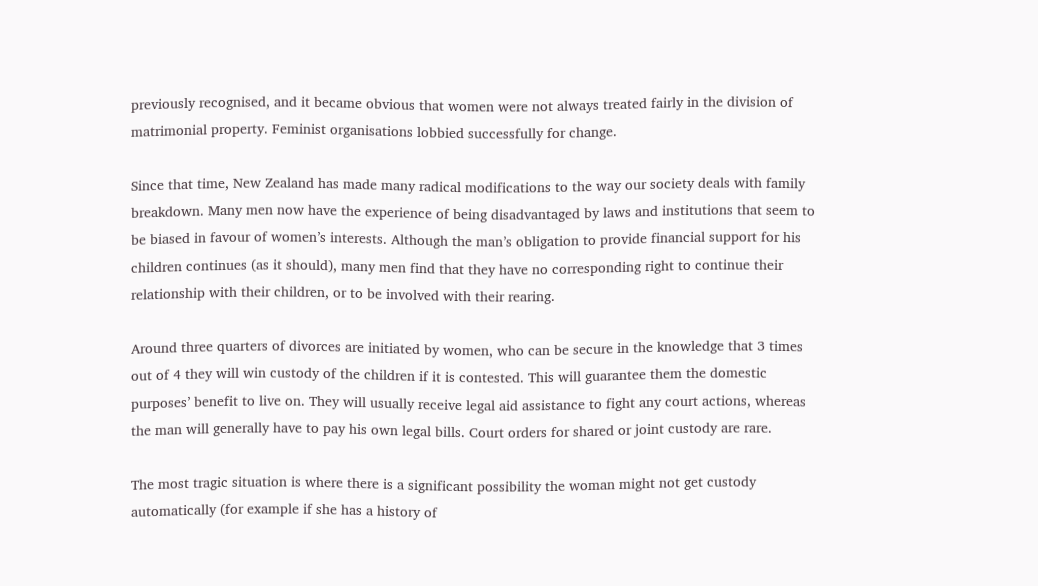previously recognised, and it became obvious that women were not always treated fairly in the division of matrimonial property. Feminist organisations lobbied successfully for change.

Since that time, New Zealand has made many radical modifications to the way our society deals with family breakdown. Many men now have the experience of being disadvantaged by laws and institutions that seem to be biased in favour of women’s interests. Although the man’s obligation to provide financial support for his children continues (as it should), many men find that they have no corresponding right to continue their relationship with their children, or to be involved with their rearing.

Around three quarters of divorces are initiated by women, who can be secure in the knowledge that 3 times out of 4 they will win custody of the children if it is contested. This will guarantee them the domestic purposes’ benefit to live on. They will usually receive legal aid assistance to fight any court actions, whereas the man will generally have to pay his own legal bills. Court orders for shared or joint custody are rare.

The most tragic situation is where there is a significant possibility the woman might not get custody automatically (for example if she has a history of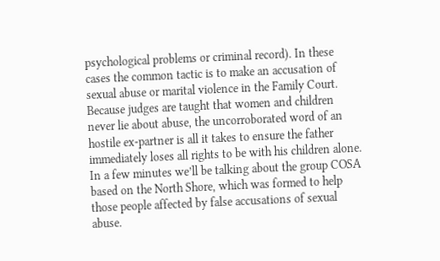psychological problems or criminal record). In these cases the common tactic is to make an accusation of sexual abuse or marital violence in the Family Court. Because judges are taught that women and children never lie about abuse, the uncorroborated word of an hostile ex-partner is all it takes to ensure the father immediately loses all rights to be with his children alone. In a few minutes we’ll be talking about the group COSA based on the North Shore, which was formed to help those people affected by false accusations of sexual abuse.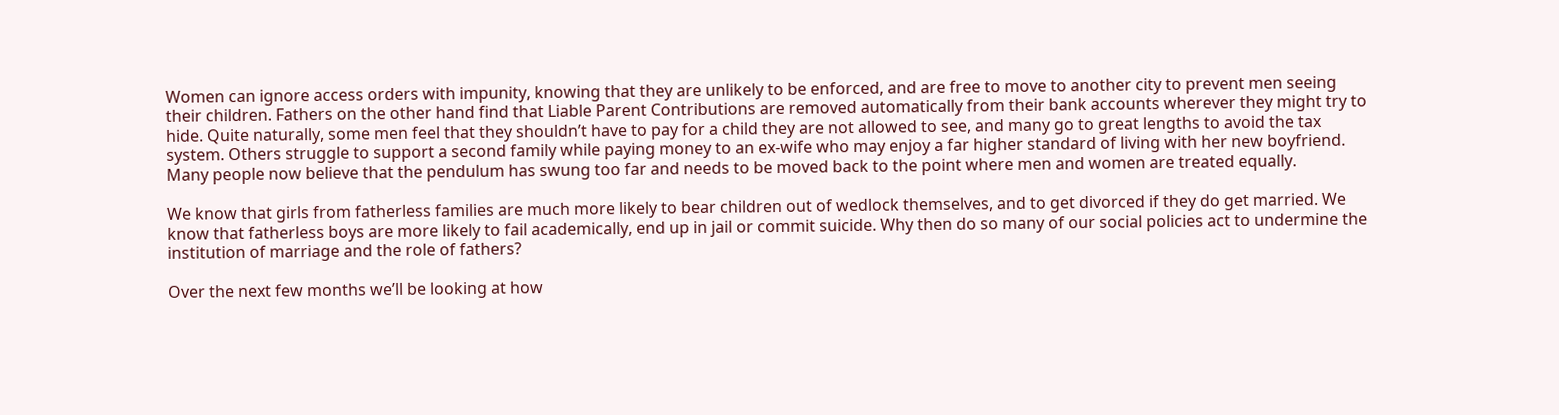Women can ignore access orders with impunity, knowing that they are unlikely to be enforced, and are free to move to another city to prevent men seeing their children. Fathers on the other hand find that Liable Parent Contributions are removed automatically from their bank accounts wherever they might try to hide. Quite naturally, some men feel that they shouldn’t have to pay for a child they are not allowed to see, and many go to great lengths to avoid the tax system. Others struggle to support a second family while paying money to an ex-wife who may enjoy a far higher standard of living with her new boyfriend. Many people now believe that the pendulum has swung too far and needs to be moved back to the point where men and women are treated equally.

We know that girls from fatherless families are much more likely to bear children out of wedlock themselves, and to get divorced if they do get married. We know that fatherless boys are more likely to fail academically, end up in jail or commit suicide. Why then do so many of our social policies act to undermine the institution of marriage and the role of fathers?

Over the next few months we’ll be looking at how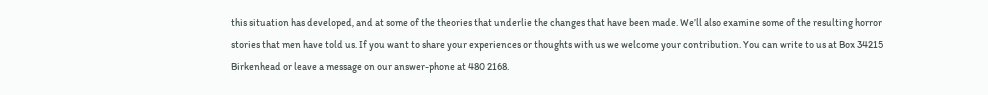this situation has developed, and at some of the theories that underlie the changes that have been made. We’ll also examine some of the resulting horror stories that men have told us. If you want to share your experiences or thoughts with us we welcome your contribution. You can write to us at Box 34215 Birkenhead or leave a message on our answer-phone at 480 2168.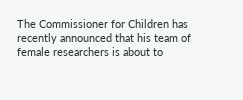The Commissioner for Children has recently announced that his team of female researchers is about to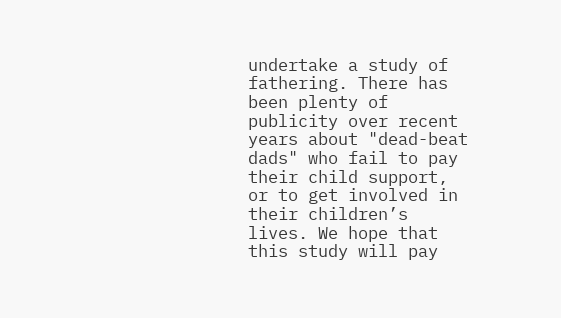undertake a study of fathering. There has been plenty of publicity over recent years about "dead-beat dads" who fail to pay their child support, or to get involved in their children’s lives. We hope that this study will pay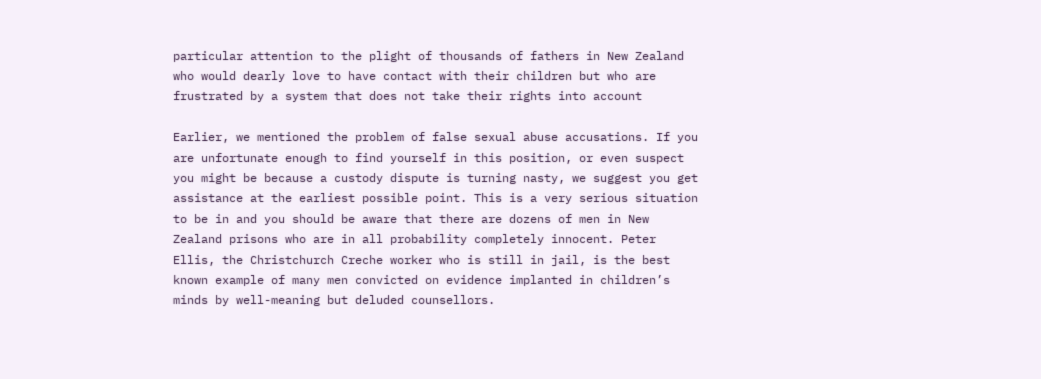particular attention to the plight of thousands of fathers in New Zealand who would dearly love to have contact with their children but who are frustrated by a system that does not take their rights into account

Earlier, we mentioned the problem of false sexual abuse accusations. If you are unfortunate enough to find yourself in this position, or even suspect you might be because a custody dispute is turning nasty, we suggest you get assistance at the earliest possible point. This is a very serious situation to be in and you should be aware that there are dozens of men in New Zealand prisons who are in all probability completely innocent. Peter Ellis, the Christchurch Creche worker who is still in jail, is the best known example of many men convicted on evidence implanted in children’s minds by well-meaning but deluded counsellors.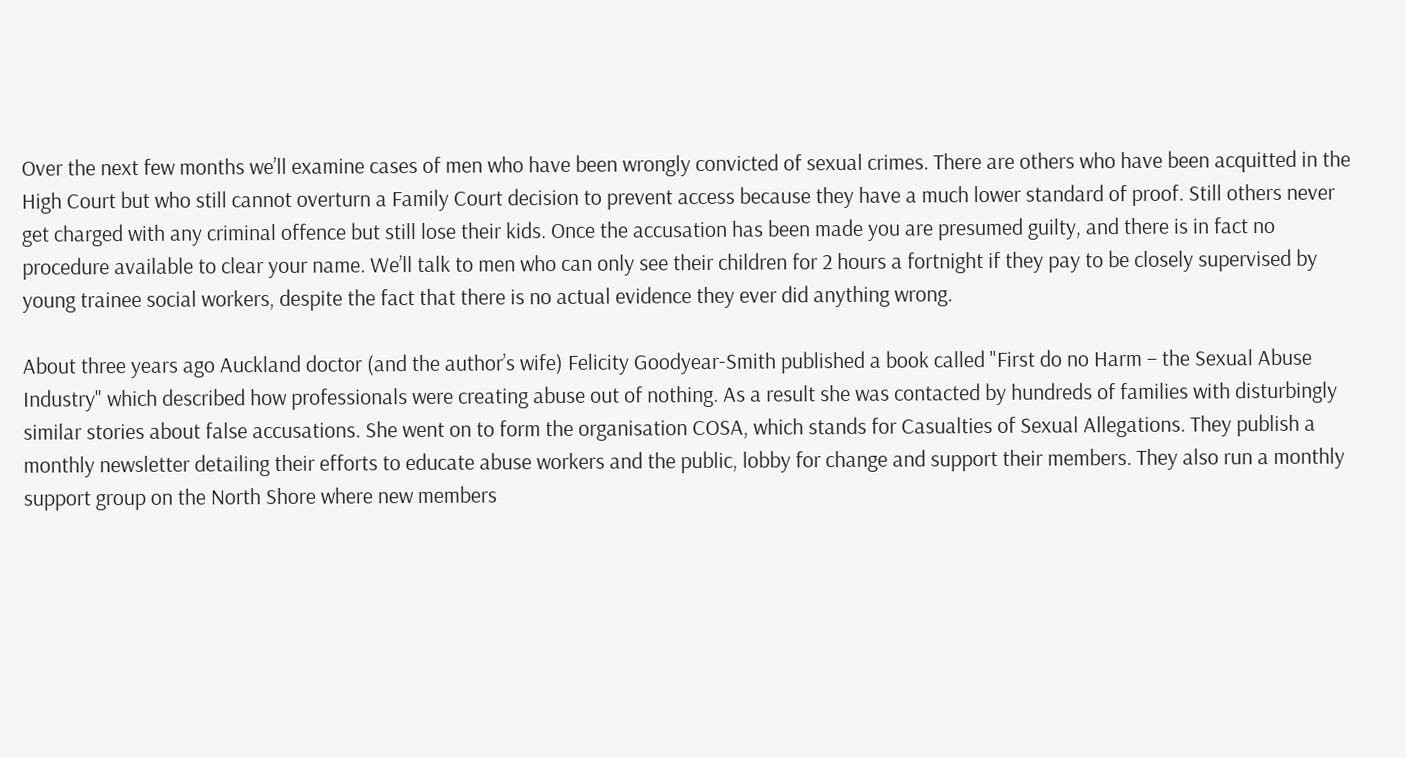Over the next few months we’ll examine cases of men who have been wrongly convicted of sexual crimes. There are others who have been acquitted in the High Court but who still cannot overturn a Family Court decision to prevent access because they have a much lower standard of proof. Still others never get charged with any criminal offence but still lose their kids. Once the accusation has been made you are presumed guilty, and there is in fact no procedure available to clear your name. We’ll talk to men who can only see their children for 2 hours a fortnight if they pay to be closely supervised by young trainee social workers, despite the fact that there is no actual evidence they ever did anything wrong.

About three years ago Auckland doctor (and the author’s wife) Felicity Goodyear-Smith published a book called "First do no Harm – the Sexual Abuse Industry" which described how professionals were creating abuse out of nothing. As a result she was contacted by hundreds of families with disturbingly similar stories about false accusations. She went on to form the organisation COSA, which stands for Casualties of Sexual Allegations. They publish a monthly newsletter detailing their efforts to educate abuse workers and the public, lobby for change and support their members. They also run a monthly support group on the North Shore where new members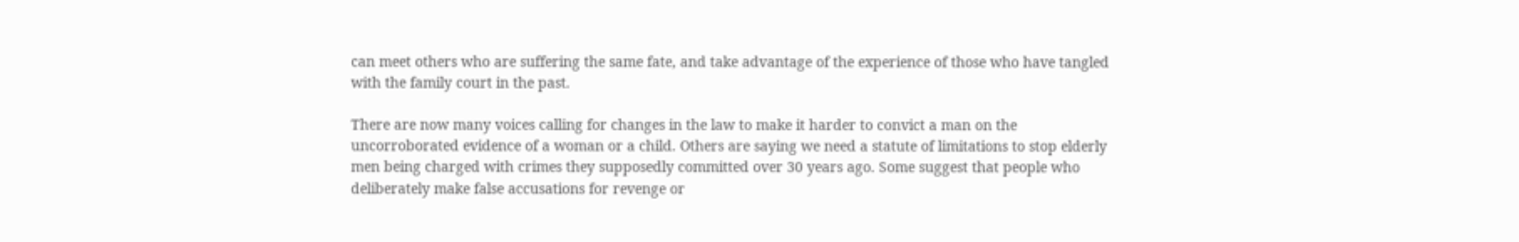can meet others who are suffering the same fate, and take advantage of the experience of those who have tangled with the family court in the past.

There are now many voices calling for changes in the law to make it harder to convict a man on the uncorroborated evidence of a woman or a child. Others are saying we need a statute of limitations to stop elderly men being charged with crimes they supposedly committed over 30 years ago. Some suggest that people who deliberately make false accusations for revenge or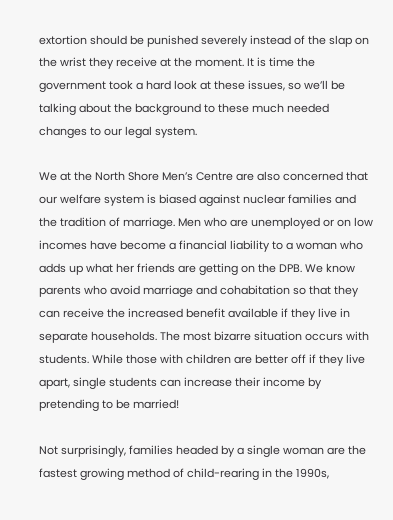extortion should be punished severely instead of the slap on the wrist they receive at the moment. It is time the government took a hard look at these issues, so we’ll be talking about the background to these much needed changes to our legal system.

We at the North Shore Men’s Centre are also concerned that our welfare system is biased against nuclear families and the tradition of marriage. Men who are unemployed or on low incomes have become a financial liability to a woman who adds up what her friends are getting on the DPB. We know parents who avoid marriage and cohabitation so that they can receive the increased benefit available if they live in separate households. The most bizarre situation occurs with students. While those with children are better off if they live apart, single students can increase their income by pretending to be married!

Not surprisingly, families headed by a single woman are the fastest growing method of child-rearing in the 1990s,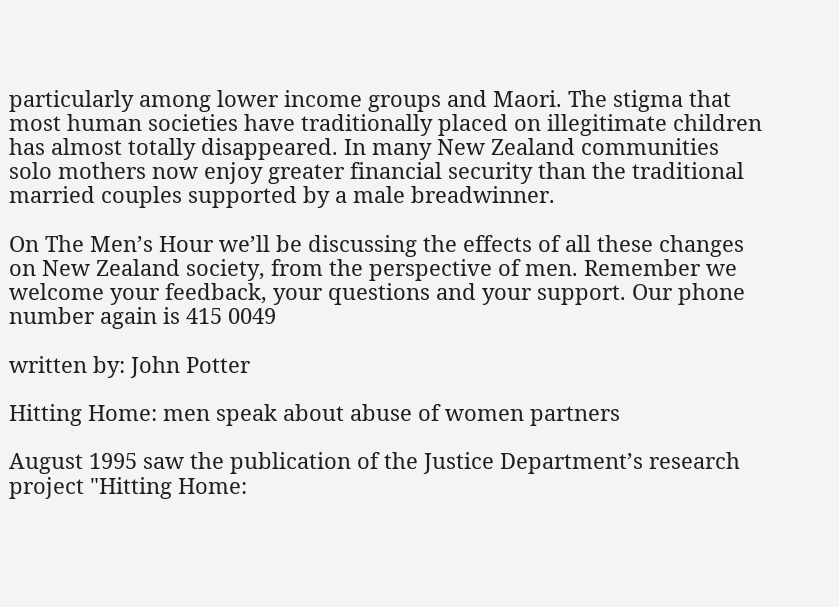particularly among lower income groups and Maori. The stigma that most human societies have traditionally placed on illegitimate children has almost totally disappeared. In many New Zealand communities solo mothers now enjoy greater financial security than the traditional married couples supported by a male breadwinner.

On The Men’s Hour we’ll be discussing the effects of all these changes on New Zealand society, from the perspective of men. Remember we welcome your feedback, your questions and your support. Our phone number again is 415 0049

written by: John Potter

Hitting Home: men speak about abuse of women partners

August 1995 saw the publication of the Justice Department’s research project "Hitting Home: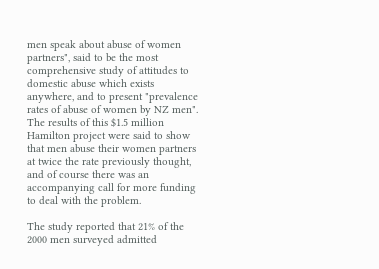men speak about abuse of women partners", said to be the most comprehensive study of attitudes to domestic abuse which exists anywhere, and to present "prevalence rates of abuse of women by NZ men". The results of this $1.5 million Hamilton project were said to show that men abuse their women partners at twice the rate previously thought, and of course there was an accompanying call for more funding to deal with the problem.

The study reported that 21% of the 2000 men surveyed admitted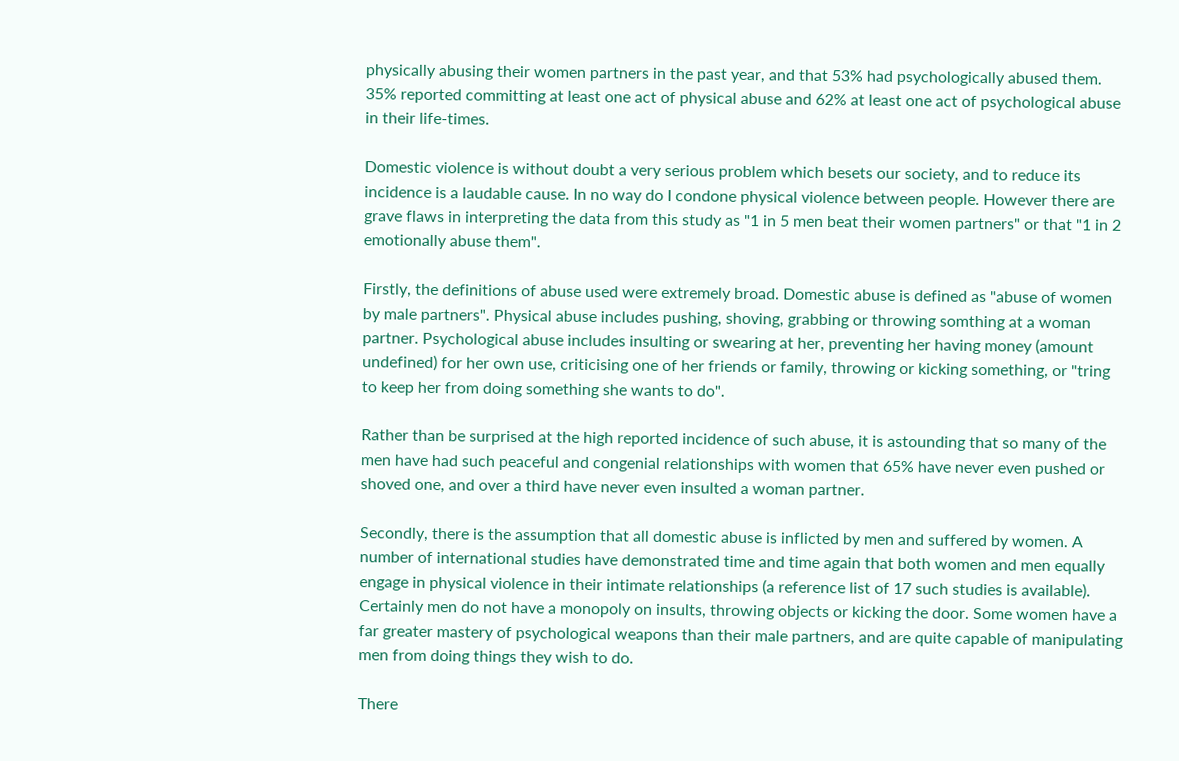physically abusing their women partners in the past year, and that 53% had psychologically abused them. 35% reported committing at least one act of physical abuse and 62% at least one act of psychological abuse in their life-times.

Domestic violence is without doubt a very serious problem which besets our society, and to reduce its incidence is a laudable cause. In no way do I condone physical violence between people. However there are grave flaws in interpreting the data from this study as "1 in 5 men beat their women partners" or that "1 in 2 emotionally abuse them".

Firstly, the definitions of abuse used were extremely broad. Domestic abuse is defined as "abuse of women by male partners". Physical abuse includes pushing, shoving, grabbing or throwing somthing at a woman partner. Psychological abuse includes insulting or swearing at her, preventing her having money (amount undefined) for her own use, criticising one of her friends or family, throwing or kicking something, or "tring to keep her from doing something she wants to do".

Rather than be surprised at the high reported incidence of such abuse, it is astounding that so many of the men have had such peaceful and congenial relationships with women that 65% have never even pushed or shoved one, and over a third have never even insulted a woman partner.

Secondly, there is the assumption that all domestic abuse is inflicted by men and suffered by women. A number of international studies have demonstrated time and time again that both women and men equally engage in physical violence in their intimate relationships (a reference list of 17 such studies is available). Certainly men do not have a monopoly on insults, throwing objects or kicking the door. Some women have a far greater mastery of psychological weapons than their male partners, and are quite capable of manipulating men from doing things they wish to do.

There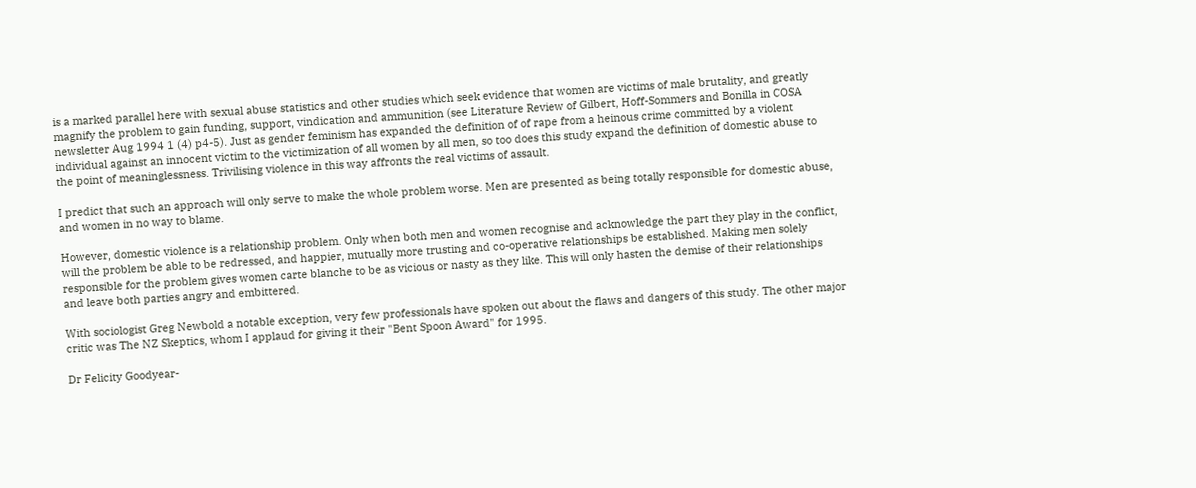is a marked parallel here with sexual abuse statistics and other studies which seek evidence that women are victims of male brutality, and greatly magnify the problem to gain funding, support, vindication and ammunition (see Literature Review of Gilbert, Hoff-Sommers and Bonilla in COSA newsletter Aug 1994 1 (4) p4-5). Just as gender feminism has expanded the definition of of rape from a heinous crime committed by a violent individual against an innocent victim to the victimization of all women by all men, so too does this study expand the definition of domestic abuse to the point of meaninglessness. Trivilising violence in this way affronts the real victims of assault.

I predict that such an approach will only serve to make the whole problem worse. Men are presented as being totally responsible for domestic abuse, and women in no way to blame.

However, domestic violence is a relationship problem. Only when both men and women recognise and acknowledge the part they play in the conflict, will the problem be able to be redressed, and happier, mutually more trusting and co-operative relationships be established. Making men solely responsible for the problem gives women carte blanche to be as vicious or nasty as they like. This will only hasten the demise of their relationships and leave both parties angry and embittered.

With sociologist Greg Newbold a notable exception, very few professionals have spoken out about the flaws and dangers of this study. The other major critic was The NZ Skeptics, whom I applaud for giving it their "Bent Spoon Award" for 1995.

Dr Felicity Goodyear-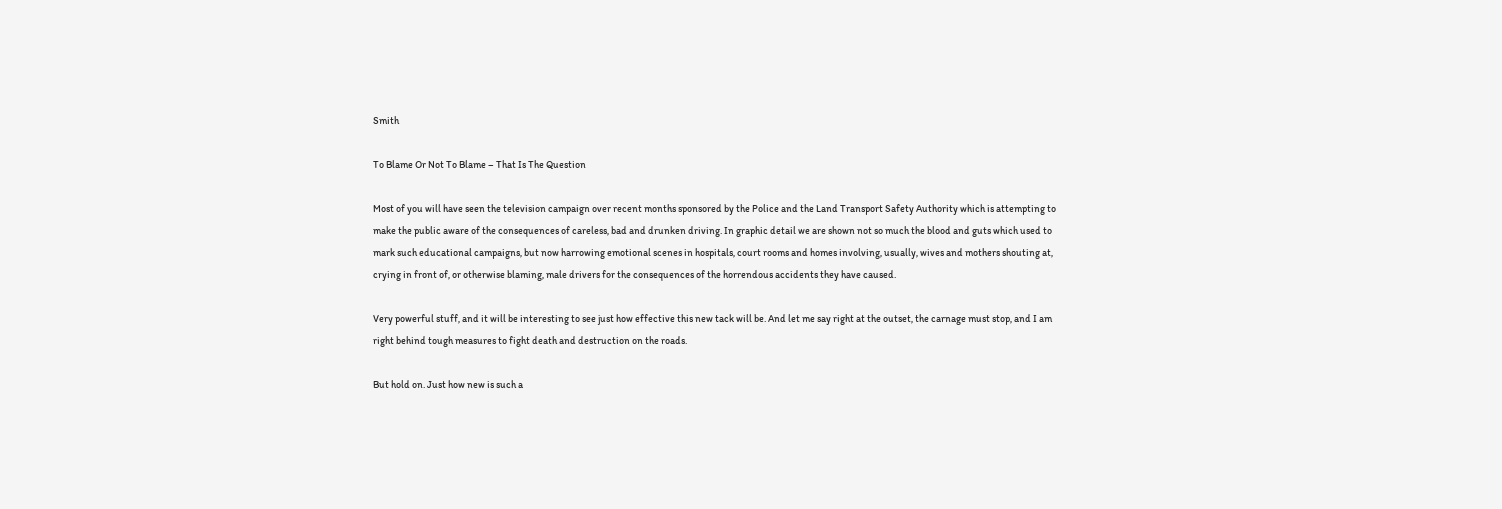Smith

To Blame Or Not To Blame – That Is The Question

Most of you will have seen the television campaign over recent months sponsored by the Police and the Land Transport Safety Authority which is attempting to make the public aware of the consequences of careless, bad and drunken driving. In graphic detail we are shown not so much the blood and guts which used to mark such educational campaigns, but now harrowing emotional scenes in hospitals, court rooms and homes involving, usually, wives and mothers shouting at, crying in front of, or otherwise blaming, male drivers for the consequences of the horrendous accidents they have caused.

Very powerful stuff, and it will be interesting to see just how effective this new tack will be. And let me say right at the outset, the carnage must stop, and I am right behind tough measures to fight death and destruction on the roads.

But hold on. Just how new is such a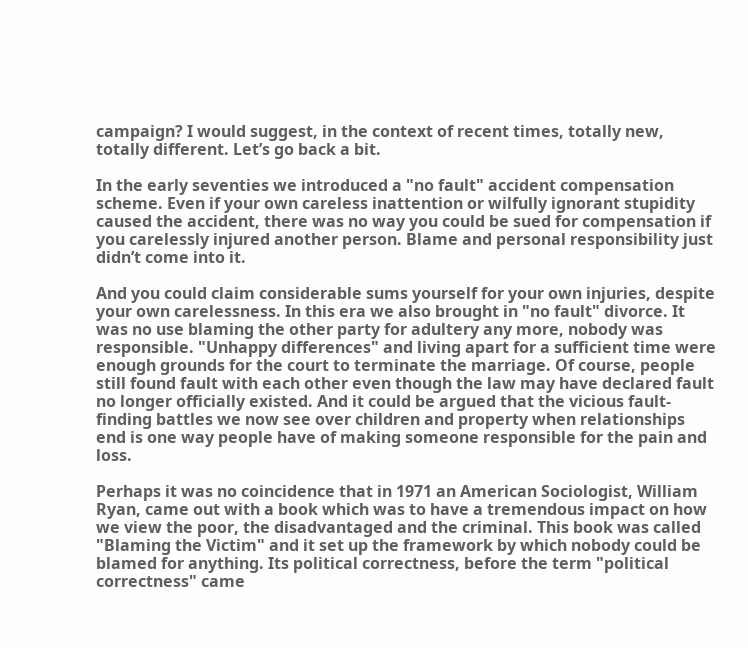campaign? I would suggest, in the context of recent times, totally new, totally different. Let’s go back a bit.

In the early seventies we introduced a "no fault" accident compensation scheme. Even if your own careless inattention or wilfully ignorant stupidity caused the accident, there was no way you could be sued for compensation if you carelessly injured another person. Blame and personal responsibility just didn’t come into it.

And you could claim considerable sums yourself for your own injuries, despite your own carelessness. In this era we also brought in "no fault" divorce. It was no use blaming the other party for adultery any more, nobody was responsible. "Unhappy differences" and living apart for a sufficient time were enough grounds for the court to terminate the marriage. Of course, people still found fault with each other even though the law may have declared fault no longer officially existed. And it could be argued that the vicious fault-finding battles we now see over children and property when relationships end is one way people have of making someone responsible for the pain and loss.

Perhaps it was no coincidence that in 1971 an American Sociologist, William Ryan, came out with a book which was to have a tremendous impact on how we view the poor, the disadvantaged and the criminal. This book was called "Blaming the Victim" and it set up the framework by which nobody could be blamed for anything. Its political correctness, before the term "political correctness" came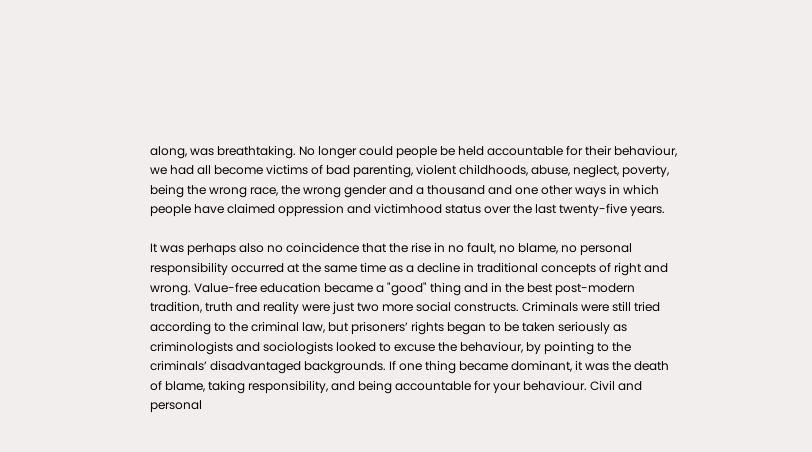along, was breathtaking. No longer could people be held accountable for their behaviour, we had all become victims of bad parenting, violent childhoods, abuse, neglect, poverty, being the wrong race, the wrong gender and a thousand and one other ways in which people have claimed oppression and victimhood status over the last twenty-five years.

It was perhaps also no coincidence that the rise in no fault, no blame, no personal responsibility occurred at the same time as a decline in traditional concepts of right and wrong. Value-free education became a "good" thing and in the best post-modern tradition, truth and reality were just two more social constructs. Criminals were still tried according to the criminal law, but prisoners’ rights began to be taken seriously as criminologists and sociologists looked to excuse the behaviour, by pointing to the criminals’ disadvantaged backgrounds. If one thing became dominant, it was the death of blame, taking responsibility, and being accountable for your behaviour. Civil and personal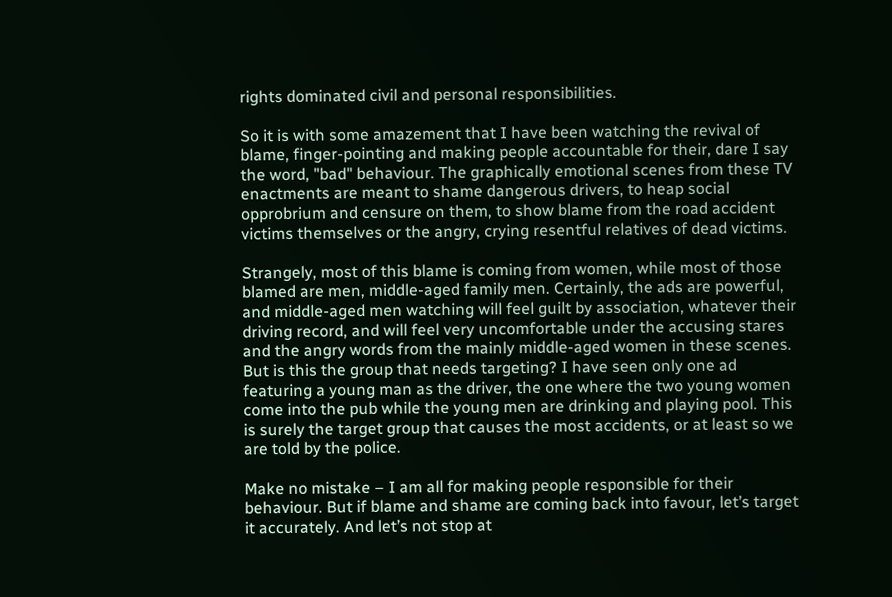rights dominated civil and personal responsibilities.

So it is with some amazement that I have been watching the revival of blame, finger-pointing and making people accountable for their, dare I say the word, "bad" behaviour. The graphically emotional scenes from these TV enactments are meant to shame dangerous drivers, to heap social opprobrium and censure on them, to show blame from the road accident victims themselves or the angry, crying resentful relatives of dead victims.

Strangely, most of this blame is coming from women, while most of those blamed are men, middle-aged family men. Certainly, the ads are powerful, and middle-aged men watching will feel guilt by association, whatever their driving record, and will feel very uncomfortable under the accusing stares and the angry words from the mainly middle-aged women in these scenes. But is this the group that needs targeting? I have seen only one ad featuring a young man as the driver, the one where the two young women come into the pub while the young men are drinking and playing pool. This is surely the target group that causes the most accidents, or at least so we are told by the police.

Make no mistake – I am all for making people responsible for their behaviour. But if blame and shame are coming back into favour, let’s target it accurately. And let’s not stop at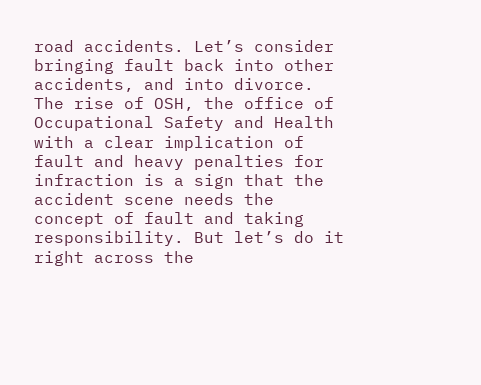road accidents. Let’s consider bringing fault back into other accidents, and into divorce. The rise of OSH, the office of Occupational Safety and Health with a clear implication of fault and heavy penalties for infraction is a sign that the accident scene needs the concept of fault and taking responsibility. But let’s do it right across the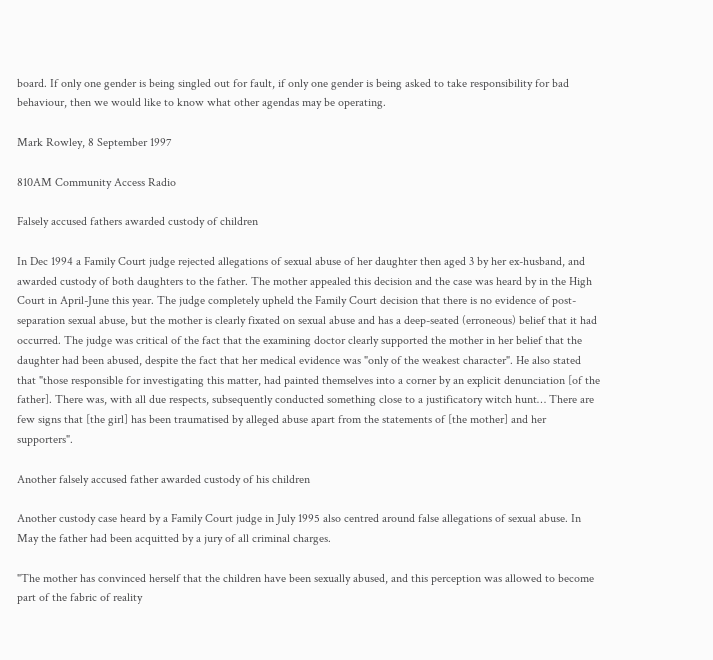board. If only one gender is being singled out for fault, if only one gender is being asked to take responsibility for bad behaviour, then we would like to know what other agendas may be operating.

Mark Rowley, 8 September 1997

810AM Community Access Radio

Falsely accused fathers awarded custody of children

In Dec 1994 a Family Court judge rejected allegations of sexual abuse of her daughter then aged 3 by her ex-husband, and awarded custody of both daughters to the father. The mother appealed this decision and the case was heard by in the High Court in April-June this year. The judge completely upheld the Family Court decision that there is no evidence of post-separation sexual abuse, but the mother is clearly fixated on sexual abuse and has a deep-seated (erroneous) belief that it had occurred. The judge was critical of the fact that the examining doctor clearly supported the mother in her belief that the daughter had been abused, despite the fact that her medical evidence was "only of the weakest character". He also stated that "those responsible for investigating this matter, had painted themselves into a corner by an explicit denunciation [of the father]. There was, with all due respects, subsequently conducted something close to a justificatory witch hunt… There are few signs that [the girl] has been traumatised by alleged abuse apart from the statements of [the mother] and her supporters".

Another falsely accused father awarded custody of his children

Another custody case heard by a Family Court judge in July 1995 also centred around false allegations of sexual abuse. In May the father had been acquitted by a jury of all criminal charges.

"The mother has convinced herself that the children have been sexually abused, and this perception was allowed to become part of the fabric of reality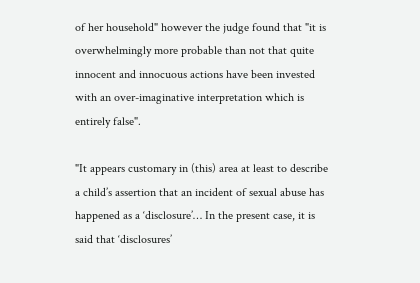of her household" however the judge found that "it is overwhelmingly more probable than not that quite innocent and innocuous actions have been invested with an over-imaginative interpretation which is entirely false".

"It appears customary in (this) area at least to describe a child’s assertion that an incident of sexual abuse has happened as a ‘disclosure’… In the present case, it is said that ‘disclosures’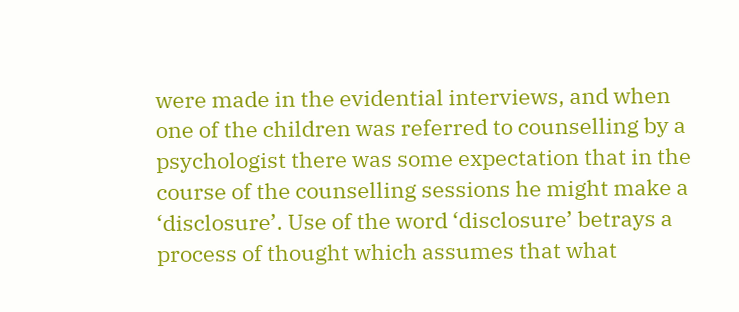were made in the evidential interviews, and when one of the children was referred to counselling by a psychologist there was some expectation that in the course of the counselling sessions he might make a ‘disclosure’. Use of the word ‘disclosure’ betrays a process of thought which assumes that what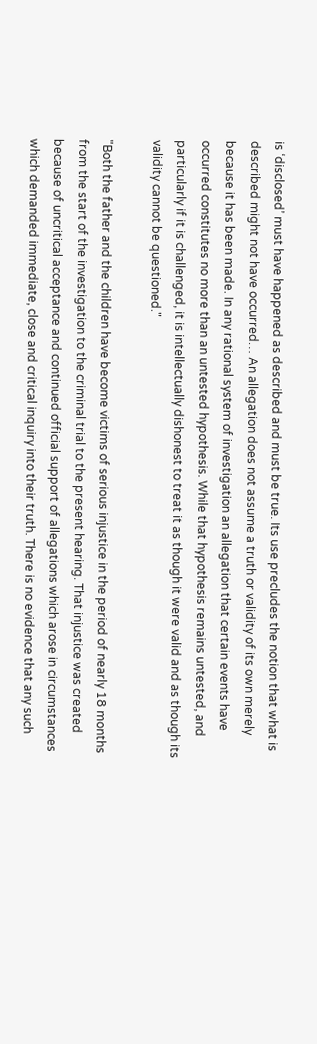is ‘disclosed’ must have happened as described and must be true. Its use precludes the notion that what is described might not have occurred… An allegation does not assume a truth or validity of its own merely because it has been made. In any rational system of investigation an allegation that certain events have occurred constitutes no more than an untested hypothesis. While that hypothesis remains untested, and particularly if it is challenged, it is intellectually dishonest to treat it as though it were valid and as though its validity cannot be questioned."

"Both the father and the children have become victims of serious injustice in the period of nearly 18 months from the start of the investigation to the criminal trial to the present hearing. That injustice was created because of uncritical acceptance and continued official support of allegations which arose in circumstances which demanded immediate, close and critical inquiry into their truth. There is no evidence that any such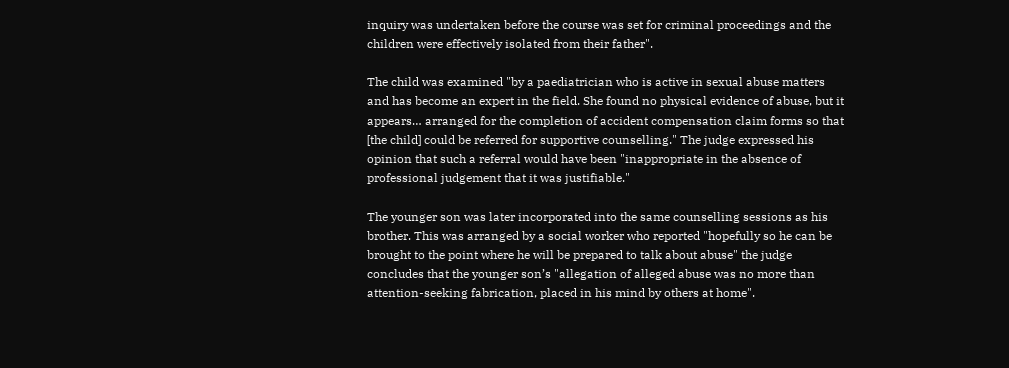inquiry was undertaken before the course was set for criminal proceedings and the children were effectively isolated from their father".

The child was examined "by a paediatrician who is active in sexual abuse matters and has become an expert in the field. She found no physical evidence of abuse, but it appears… arranged for the completion of accident compensation claim forms so that [the child] could be referred for supportive counselling." The judge expressed his opinion that such a referral would have been "inappropriate in the absence of professional judgement that it was justifiable."

The younger son was later incorporated into the same counselling sessions as his brother. This was arranged by a social worker who reported "hopefully so he can be brought to the point where he will be prepared to talk about abuse" the judge concludes that the younger son’s "allegation of alleged abuse was no more than attention-seeking fabrication, placed in his mind by others at home".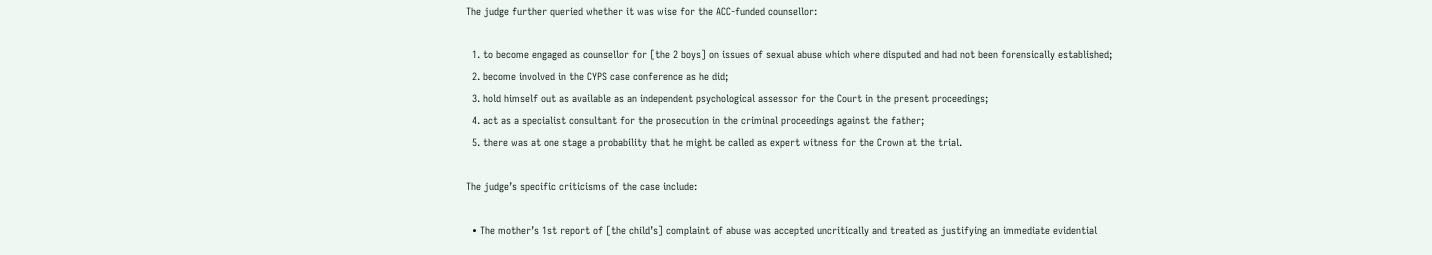The judge further queried whether it was wise for the ACC-funded counsellor:

  1. to become engaged as counsellor for [the 2 boys] on issues of sexual abuse which where disputed and had not been forensically established;
  2. become involved in the CYPS case conference as he did;
  3. hold himself out as available as an independent psychological assessor for the Court in the present proceedings;
  4. act as a specialist consultant for the prosecution in the criminal proceedings against the father;
  5. there was at one stage a probability that he might be called as expert witness for the Crown at the trial.

The judge’s specific criticisms of the case include:

  • The mother’s 1st report of [the child’s] complaint of abuse was accepted uncritically and treated as justifying an immediate evidential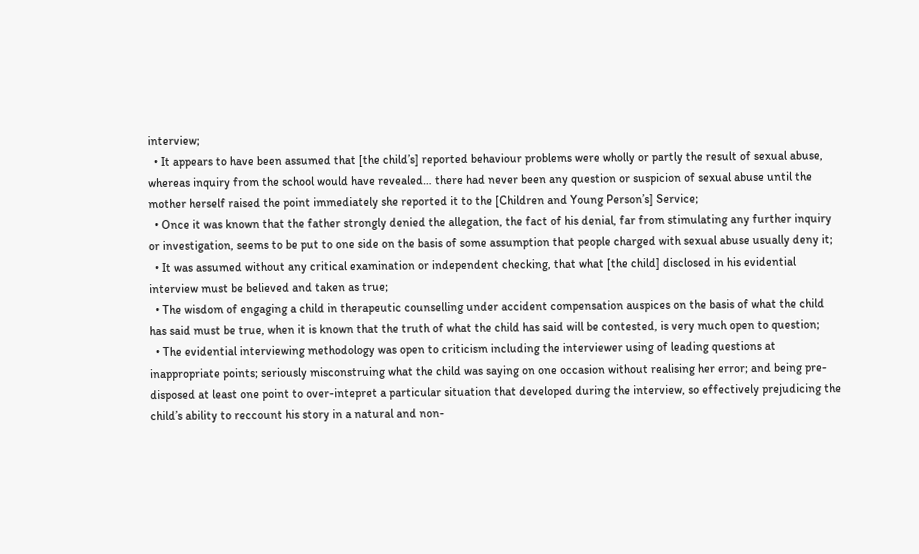interview;
  • It appears to have been assumed that [the child’s] reported behaviour problems were wholly or partly the result of sexual abuse, whereas inquiry from the school would have revealed… there had never been any question or suspicion of sexual abuse until the mother herself raised the point immediately she reported it to the [Children and Young Person’s] Service;
  • Once it was known that the father strongly denied the allegation, the fact of his denial, far from stimulating any further inquiry or investigation, seems to be put to one side on the basis of some assumption that people charged with sexual abuse usually deny it;
  • It was assumed without any critical examination or independent checking, that what [the child] disclosed in his evidential interview must be believed and taken as true;
  • The wisdom of engaging a child in therapeutic counselling under accident compensation auspices on the basis of what the child has said must be true, when it is known that the truth of what the child has said will be contested, is very much open to question;
  • The evidential interviewing methodology was open to criticism including the interviewer using of leading questions at inappropriate points; seriously misconstruing what the child was saying on one occasion without realising her error; and being pre-disposed at least one point to over-intepret a particular situation that developed during the interview, so effectively prejudicing the child’s ability to reccount his story in a natural and non-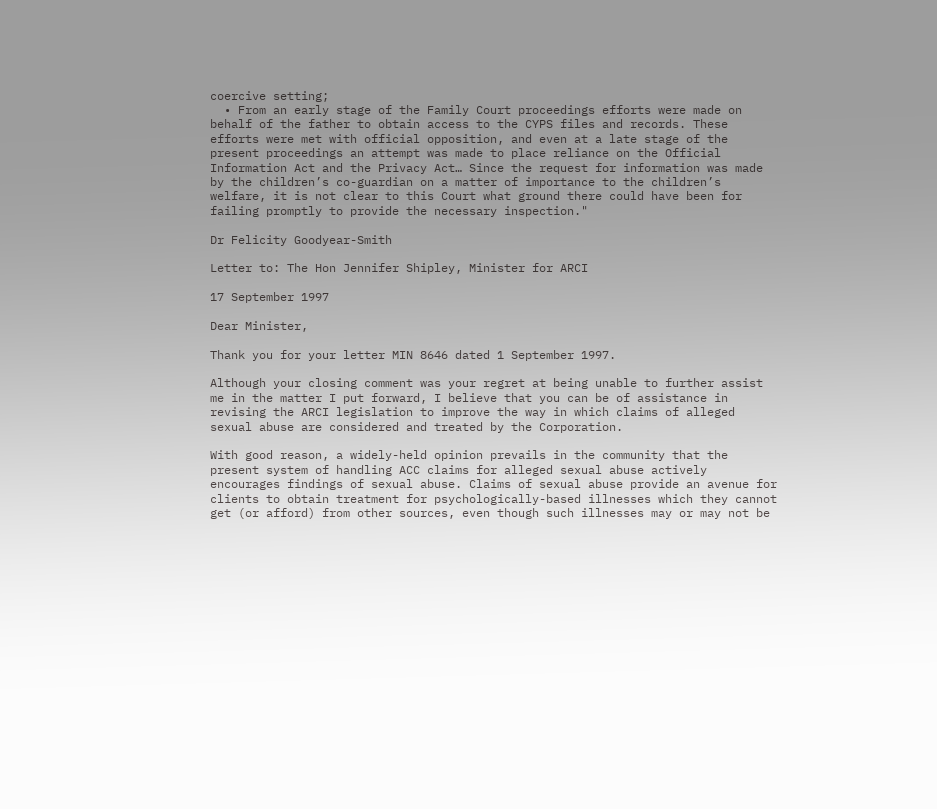coercive setting;
  • From an early stage of the Family Court proceedings efforts were made on behalf of the father to obtain access to the CYPS files and records. These efforts were met with official opposition, and even at a late stage of the present proceedings an attempt was made to place reliance on the Official Information Act and the Privacy Act… Since the request for information was made by the children’s co-guardian on a matter of importance to the children’s welfare, it is not clear to this Court what ground there could have been for failing promptly to provide the necessary inspection."

Dr Felicity Goodyear-Smith

Letter to: The Hon Jennifer Shipley, Minister for ARCI

17 September 1997

Dear Minister,

Thank you for your letter MIN 8646 dated 1 September 1997.

Although your closing comment was your regret at being unable to further assist me in the matter I put forward, I believe that you can be of assistance in revising the ARCI legislation to improve the way in which claims of alleged sexual abuse are considered and treated by the Corporation.

With good reason, a widely-held opinion prevails in the community that the present system of handling ACC claims for alleged sexual abuse actively encourages findings of sexual abuse. Claims of sexual abuse provide an avenue for clients to obtain treatment for psychologically-based illnesses which they cannot get (or afford) from other sources, even though such illnesses may or may not be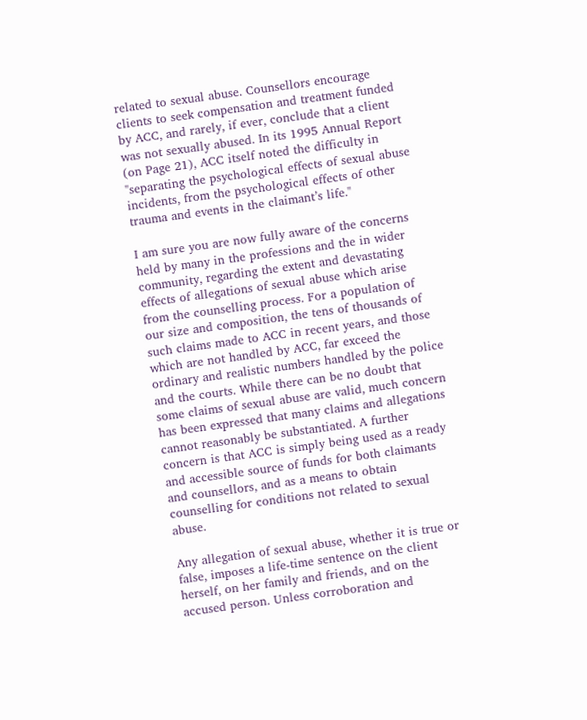related to sexual abuse. Counsellors encourage clients to seek compensation and treatment funded by ACC, and rarely, if ever, conclude that a client was not sexually abused. In its 1995 Annual Report (on Page 21), ACC itself noted the difficulty in "separating the psychological effects of sexual abuse incidents, from the psychological effects of other trauma and events in the claimant’s life."

I am sure you are now fully aware of the concerns held by many in the professions and the in wider community, regarding the extent and devastating effects of allegations of sexual abuse which arise from the counselling process. For a population of our size and composition, the tens of thousands of such claims made to ACC in recent years, and those which are not handled by ACC, far exceed the ordinary and realistic numbers handled by the police and the courts. While there can be no doubt that some claims of sexual abuse are valid, much concern has been expressed that many claims and allegations cannot reasonably be substantiated. A further concern is that ACC is simply being used as a ready and accessible source of funds for both claimants and counsellors, and as a means to obtain counselling for conditions not related to sexual abuse.

Any allegation of sexual abuse, whether it is true or false, imposes a life-time sentence on the client herself, on her family and friends, and on the accused person. Unless corroboration and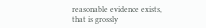reasonable evidence exists, that is grossly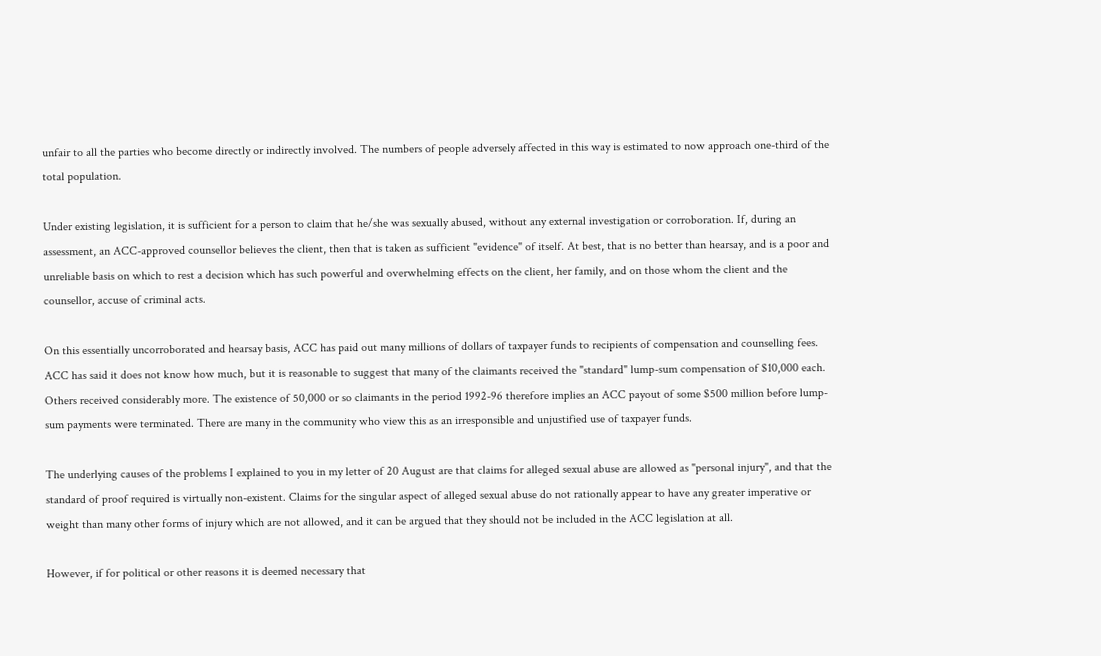unfair to all the parties who become directly or indirectly involved. The numbers of people adversely affected in this way is estimated to now approach one-third of the total population.

Under existing legislation, it is sufficient for a person to claim that he/she was sexually abused, without any external investigation or corroboration. If, during an assessment, an ACC-approved counsellor believes the client, then that is taken as sufficient "evidence" of itself. At best, that is no better than hearsay, and is a poor and unreliable basis on which to rest a decision which has such powerful and overwhelming effects on the client, her family, and on those whom the client and the counsellor, accuse of criminal acts.

On this essentially uncorroborated and hearsay basis, ACC has paid out many millions of dollars of taxpayer funds to recipients of compensation and counselling fees. ACC has said it does not know how much, but it is reasonable to suggest that many of the claimants received the "standard" lump-sum compensation of $10,000 each. Others received considerably more. The existence of 50,000 or so claimants in the period 1992-96 therefore implies an ACC payout of some $500 million before lump-sum payments were terminated. There are many in the community who view this as an irresponsible and unjustified use of taxpayer funds.

The underlying causes of the problems I explained to you in my letter of 20 August are that claims for alleged sexual abuse are allowed as "personal injury", and that the standard of proof required is virtually non-existent. Claims for the singular aspect of alleged sexual abuse do not rationally appear to have any greater imperative or weight than many other forms of injury which are not allowed, and it can be argued that they should not be included in the ACC legislation at all.

However, if for political or other reasons it is deemed necessary that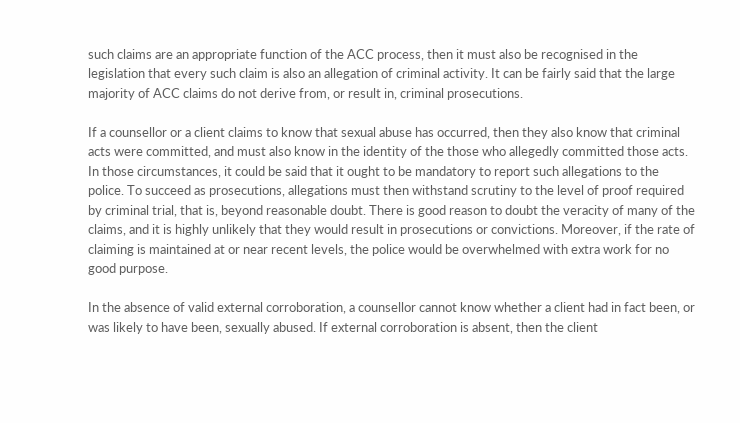such claims are an appropriate function of the ACC process, then it must also be recognised in the legislation that every such claim is also an allegation of criminal activity. It can be fairly said that the large majority of ACC claims do not derive from, or result in, criminal prosecutions.

If a counsellor or a client claims to know that sexual abuse has occurred, then they also know that criminal acts were committed, and must also know in the identity of the those who allegedly committed those acts. In those circumstances, it could be said that it ought to be mandatory to report such allegations to the police. To succeed as prosecutions, allegations must then withstand scrutiny to the level of proof required by criminal trial, that is, beyond reasonable doubt. There is good reason to doubt the veracity of many of the claims, and it is highly unlikely that they would result in prosecutions or convictions. Moreover, if the rate of claiming is maintained at or near recent levels, the police would be overwhelmed with extra work for no good purpose.

In the absence of valid external corroboration, a counsellor cannot know whether a client had in fact been, or was likely to have been, sexually abused. If external corroboration is absent, then the client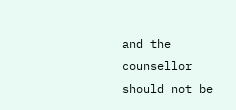and the counsellor should not be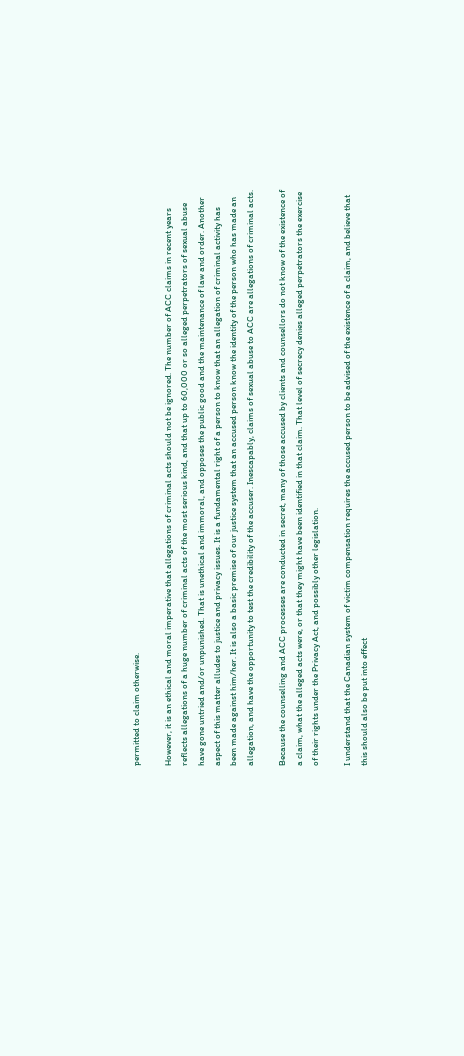permitted to claim otherwise.

However, it is an ethical and moral imperative that allegations of criminal acts should not be ignored. The number of ACC claims in recent years reflects allegations of a huge number of criminal acts of the most serious kind, and that up to 60,000 or so alleged perpetrators of sexual abuse have gone untried and/or unpunished. That is unethical and immoral, and opposes the public good and the maintenance of law and order. Another aspect of this matter alludes to justice and privacy issues. It is a fundamental right of a person to know that an allegation of criminal activity has been made against him/her. It is also a basic premise of our justice system that an accused person know the identity of the person who has made an allegation, and have the opportunity to test the credibility of the accuser. Inescapably, claims of sexual abuse to ACC are allegations of criminal acts.

Because the counselling and ACC processes are conducted in secret, many of those accused by clients and counsellors do not know of the existence of a claim, what the alleged acts were, or that they might have been identified in that claim. That level of secrecy denies alleged perpetrators the exercise of their rights under the Privacy Act, and possibly other legislation.

I understand that the Canadian system of victim compensation requires the accused person to be advised of the existence of a claim, and believe that this should also be put into effect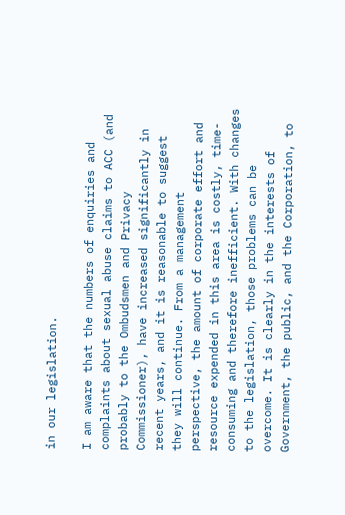in our legislation.

I am aware that the numbers of enquiries and complaints about sexual abuse claims to ACC (and probably to the Ombudsmen and Privacy Commissioner), have increased significantly in recent years, and it is reasonable to suggest they will continue. From a management perspective, the amount of corporate effort and resource expended in this area is costly, time-consuming and therefore inefficient. With changes to the legislation, those problems can be overcome. It is clearly in the interests of Government, the public, and the Corporation, to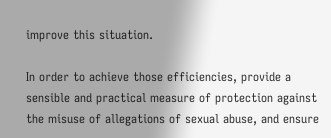improve this situation.

In order to achieve those efficiencies, provide a sensible and practical measure of protection against the misuse of allegations of sexual abuse, and ensure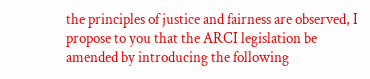the principles of justice and fairness are observed, I propose to you that the ARCI legislation be amended by introducing the following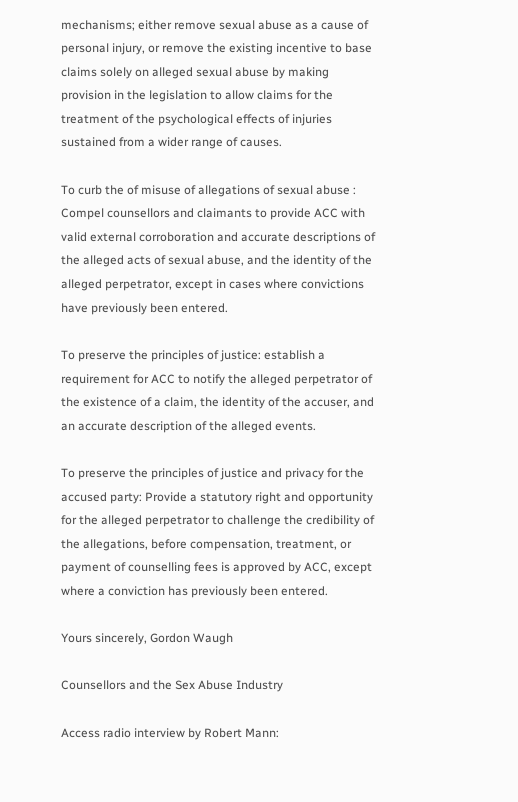mechanisms; either remove sexual abuse as a cause of personal injury, or remove the existing incentive to base claims solely on alleged sexual abuse by making provision in the legislation to allow claims for the treatment of the psychological effects of injuries sustained from a wider range of causes.

To curb the of misuse of allegations of sexual abuse : Compel counsellors and claimants to provide ACC with valid external corroboration and accurate descriptions of the alleged acts of sexual abuse, and the identity of the alleged perpetrator, except in cases where convictions have previously been entered.

To preserve the principles of justice: establish a requirement for ACC to notify the alleged perpetrator of the existence of a claim, the identity of the accuser, and an accurate description of the alleged events.

To preserve the principles of justice and privacy for the accused party: Provide a statutory right and opportunity for the alleged perpetrator to challenge the credibility of the allegations, before compensation, treatment, or payment of counselling fees is approved by ACC, except where a conviction has previously been entered.

Yours sincerely, Gordon Waugh

Counsellors and the Sex Abuse Industry

Access radio interview by Robert Mann: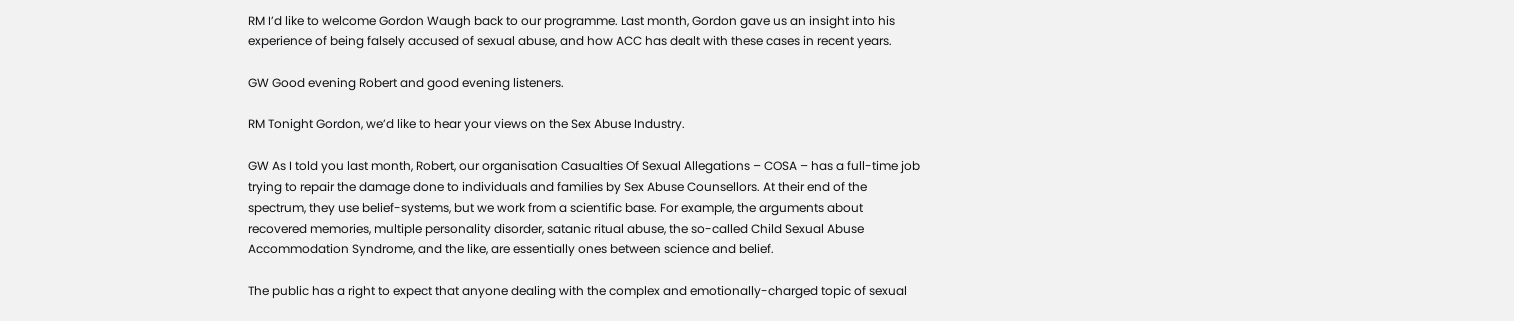RM I’d like to welcome Gordon Waugh back to our programme. Last month, Gordon gave us an insight into his experience of being falsely accused of sexual abuse, and how ACC has dealt with these cases in recent years.

GW Good evening Robert and good evening listeners.

RM Tonight Gordon, we’d like to hear your views on the Sex Abuse Industry.

GW As I told you last month, Robert, our organisation Casualties Of Sexual Allegations – COSA – has a full-time job trying to repair the damage done to individuals and families by Sex Abuse Counsellors. At their end of the spectrum, they use belief-systems, but we work from a scientific base. For example, the arguments about recovered memories, multiple personality disorder, satanic ritual abuse, the so-called Child Sexual Abuse Accommodation Syndrome, and the like, are essentially ones between science and belief.

The public has a right to expect that anyone dealing with the complex and emotionally-charged topic of sexual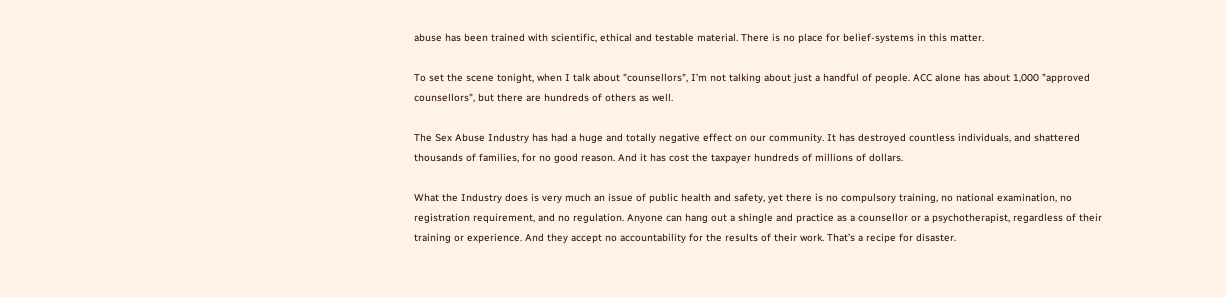abuse has been trained with scientific, ethical and testable material. There is no place for belief-systems in this matter.

To set the scene tonight, when I talk about "counsellors", I’m not talking about just a handful of people. ACC alone has about 1,000 "approved counsellors", but there are hundreds of others as well.

The Sex Abuse Industry has had a huge and totally negative effect on our community. It has destroyed countless individuals, and shattered thousands of families, for no good reason. And it has cost the taxpayer hundreds of millions of dollars.

What the Industry does is very much an issue of public health and safety, yet there is no compulsory training, no national examination, no registration requirement, and no regulation. Anyone can hang out a shingle and practice as a counsellor or a psychotherapist, regardless of their training or experience. And they accept no accountability for the results of their work. That’s a recipe for disaster.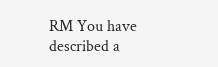RM You have described a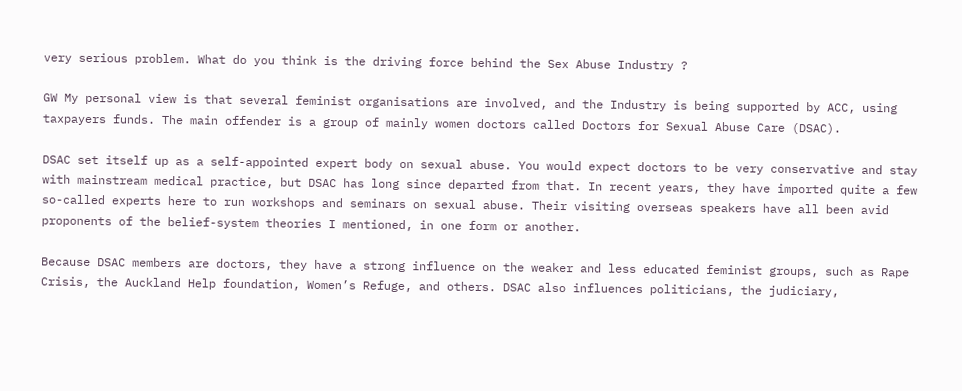very serious problem. What do you think is the driving force behind the Sex Abuse Industry ?

GW My personal view is that several feminist organisations are involved, and the Industry is being supported by ACC, using taxpayers funds. The main offender is a group of mainly women doctors called Doctors for Sexual Abuse Care (DSAC).

DSAC set itself up as a self-appointed expert body on sexual abuse. You would expect doctors to be very conservative and stay with mainstream medical practice, but DSAC has long since departed from that. In recent years, they have imported quite a few so-called experts here to run workshops and seminars on sexual abuse. Their visiting overseas speakers have all been avid proponents of the belief-system theories I mentioned, in one form or another.

Because DSAC members are doctors, they have a strong influence on the weaker and less educated feminist groups, such as Rape Crisis, the Auckland Help foundation, Women’s Refuge, and others. DSAC also influences politicians, the judiciary,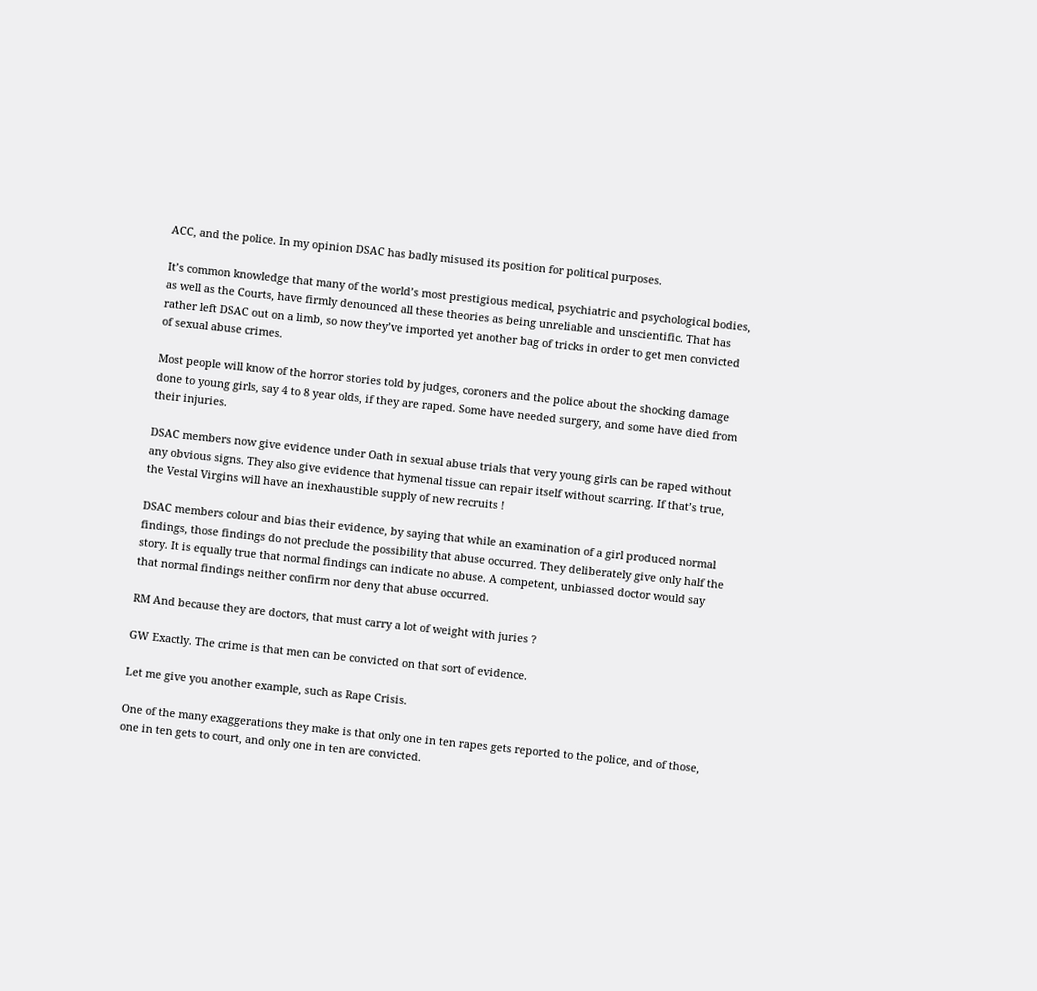ACC, and the police. In my opinion DSAC has badly misused its position for political purposes.

It’s common knowledge that many of the world’s most prestigious medical, psychiatric and psychological bodies, as well as the Courts, have firmly denounced all these theories as being unreliable and unscientific. That has rather left DSAC out on a limb, so now they’ve imported yet another bag of tricks in order to get men convicted of sexual abuse crimes.

Most people will know of the horror stories told by judges, coroners and the police about the shocking damage done to young girls, say 4 to 8 year olds, if they are raped. Some have needed surgery, and some have died from their injuries.

DSAC members now give evidence under Oath in sexual abuse trials that very young girls can be raped without any obvious signs. They also give evidence that hymenal tissue can repair itself without scarring. If that’s true, the Vestal Virgins will have an inexhaustible supply of new recruits !

DSAC members colour and bias their evidence, by saying that while an examination of a girl produced normal findings, those findings do not preclude the possibility that abuse occurred. They deliberately give only half the story. It is equally true that normal findings can indicate no abuse. A competent, unbiassed doctor would say that normal findings neither confirm nor deny that abuse occurred.

RM And because they are doctors, that must carry a lot of weight with juries ?

GW Exactly. The crime is that men can be convicted on that sort of evidence.

Let me give you another example, such as Rape Crisis.

One of the many exaggerations they make is that only one in ten rapes gets reported to the police, and of those, one in ten gets to court, and only one in ten are convicted.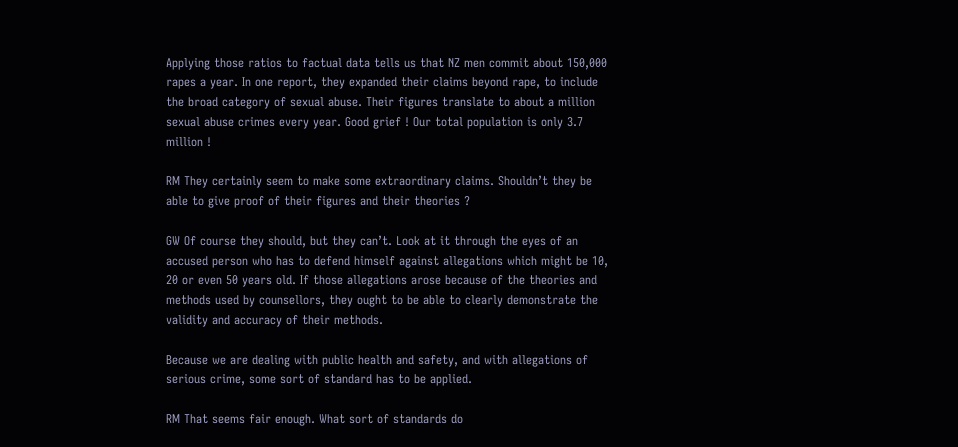Applying those ratios to factual data tells us that NZ men commit about 150,000 rapes a year. In one report, they expanded their claims beyond rape, to include the broad category of sexual abuse. Their figures translate to about a million sexual abuse crimes every year. Good grief ! Our total population is only 3.7 million !

RM They certainly seem to make some extraordinary claims. Shouldn’t they be able to give proof of their figures and their theories ?

GW Of course they should, but they can’t. Look at it through the eyes of an accused person who has to defend himself against allegations which might be 10, 20 or even 50 years old. If those allegations arose because of the theories and methods used by counsellors, they ought to be able to clearly demonstrate the validity and accuracy of their methods.

Because we are dealing with public health and safety, and with allegations of serious crime, some sort of standard has to be applied.

RM That seems fair enough. What sort of standards do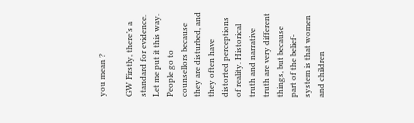you mean ?

GW Firstly, there’s a standard for evidence. Let me put it this way. People go to counsellors because they are disturbed, and they often have distorted perceptions of reality. Historical truth and narrative truth are very different things, but because part of the belief-system is that women and children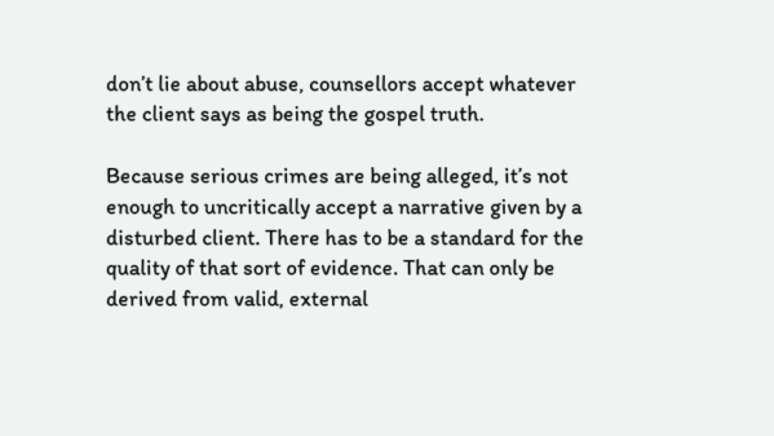don’t lie about abuse, counsellors accept whatever the client says as being the gospel truth.

Because serious crimes are being alleged, it’s not enough to uncritically accept a narrative given by a disturbed client. There has to be a standard for the quality of that sort of evidence. That can only be derived from valid, external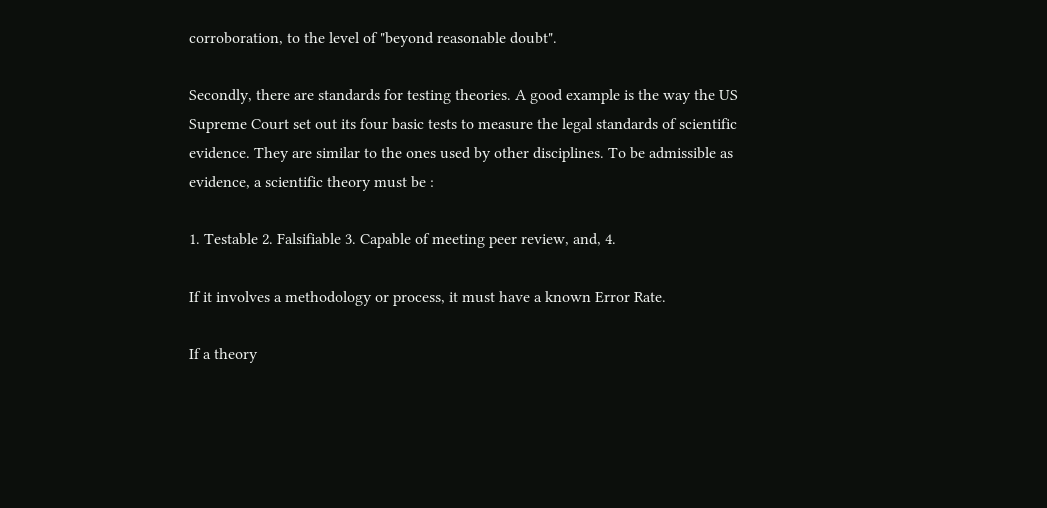corroboration, to the level of "beyond reasonable doubt".

Secondly, there are standards for testing theories. A good example is the way the US Supreme Court set out its four basic tests to measure the legal standards of scientific evidence. They are similar to the ones used by other disciplines. To be admissible as evidence, a scientific theory must be :

1. Testable 2. Falsifiable 3. Capable of meeting peer review, and, 4.

If it involves a methodology or process, it must have a known Error Rate.

If a theory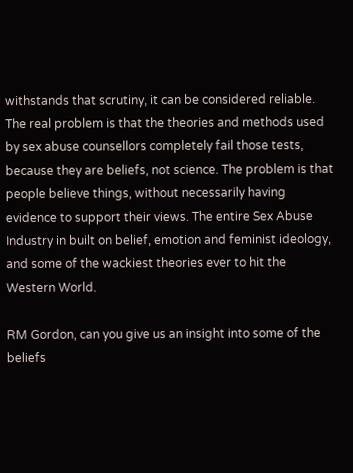withstands that scrutiny, it can be considered reliable. The real problem is that the theories and methods used by sex abuse counsellors completely fail those tests, because they are beliefs, not science. The problem is that people believe things, without necessarily having evidence to support their views. The entire Sex Abuse Industry in built on belief, emotion and feminist ideology, and some of the wackiest theories ever to hit the Western World.

RM Gordon, can you give us an insight into some of the beliefs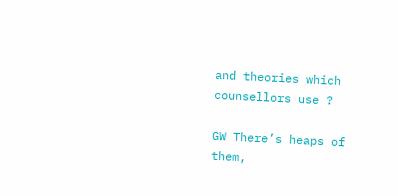and theories which counsellors use ?

GW There’s heaps of them,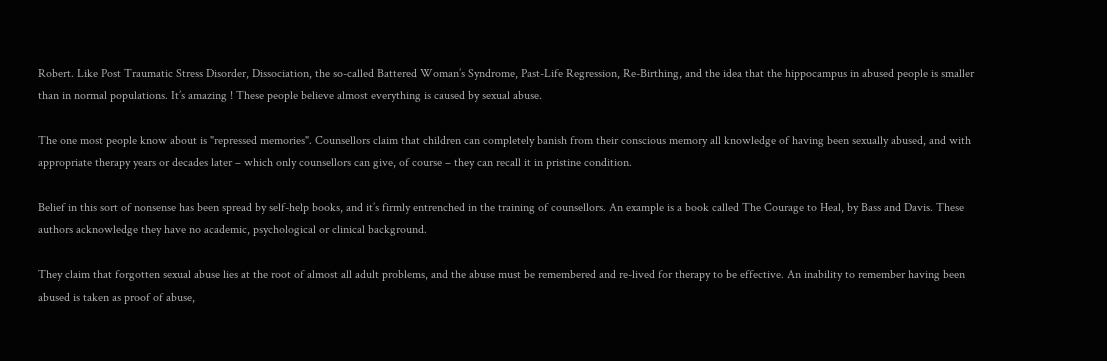Robert. Like Post Traumatic Stress Disorder, Dissociation, the so-called Battered Woman’s Syndrome, Past-Life Regression, Re-Birthing, and the idea that the hippocampus in abused people is smaller than in normal populations. It’s amazing ! These people believe almost everything is caused by sexual abuse.

The one most people know about is "repressed memories". Counsellors claim that children can completely banish from their conscious memory all knowledge of having been sexually abused, and with appropriate therapy years or decades later – which only counsellors can give, of course – they can recall it in pristine condition.

Belief in this sort of nonsense has been spread by self-help books, and it’s firmly entrenched in the training of counsellors. An example is a book called The Courage to Heal, by Bass and Davis. These authors acknowledge they have no academic, psychological or clinical background.

They claim that forgotten sexual abuse lies at the root of almost all adult problems, and the abuse must be remembered and re-lived for therapy to be effective. An inability to remember having been abused is taken as proof of abuse,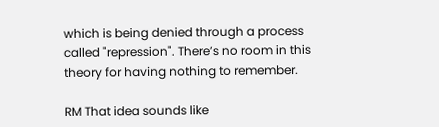which is being denied through a process called "repression". There’s no room in this theory for having nothing to remember.

RM That idea sounds like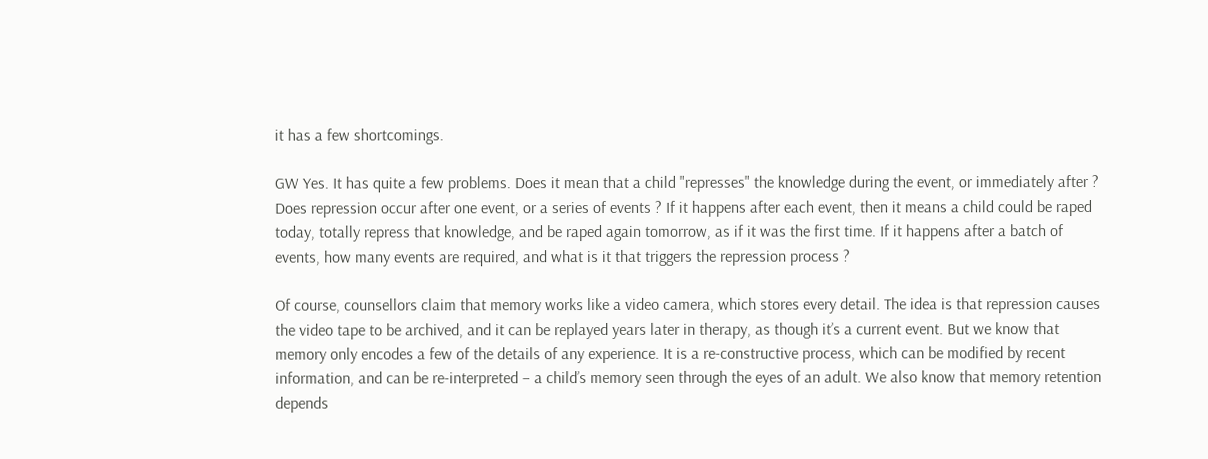it has a few shortcomings.

GW Yes. It has quite a few problems. Does it mean that a child "represses" the knowledge during the event, or immediately after ? Does repression occur after one event, or a series of events ? If it happens after each event, then it means a child could be raped today, totally repress that knowledge, and be raped again tomorrow, as if it was the first time. If it happens after a batch of events, how many events are required, and what is it that triggers the repression process ?

Of course, counsellors claim that memory works like a video camera, which stores every detail. The idea is that repression causes the video tape to be archived, and it can be replayed years later in therapy, as though it’s a current event. But we know that memory only encodes a few of the details of any experience. It is a re-constructive process, which can be modified by recent information, and can be re-interpreted – a child’s memory seen through the eyes of an adult. We also know that memory retention depends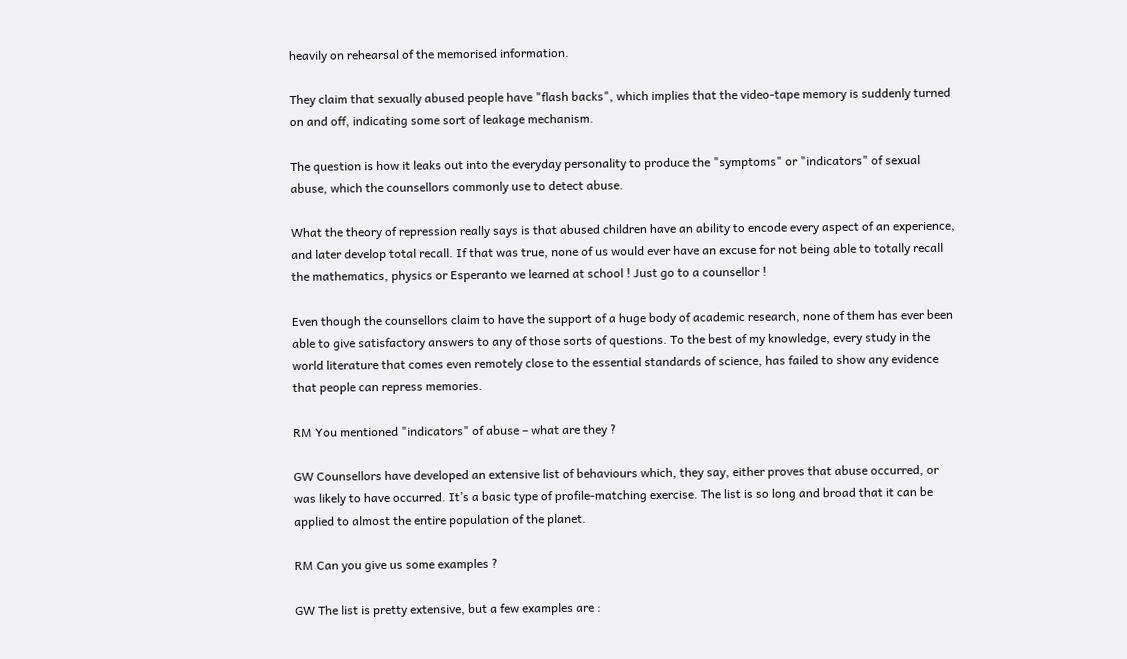heavily on rehearsal of the memorised information.

They claim that sexually abused people have "flash backs", which implies that the video-tape memory is suddenly turned on and off, indicating some sort of leakage mechanism.

The question is how it leaks out into the everyday personality to produce the "symptoms" or "indicators" of sexual abuse, which the counsellors commonly use to detect abuse.

What the theory of repression really says is that abused children have an ability to encode every aspect of an experience, and later develop total recall. If that was true, none of us would ever have an excuse for not being able to totally recall the mathematics, physics or Esperanto we learned at school ! Just go to a counsellor !

Even though the counsellors claim to have the support of a huge body of academic research, none of them has ever been able to give satisfactory answers to any of those sorts of questions. To the best of my knowledge, every study in the world literature that comes even remotely close to the essential standards of science, has failed to show any evidence that people can repress memories.

RM You mentioned "indicators" of abuse – what are they ?

GW Counsellors have developed an extensive list of behaviours which, they say, either proves that abuse occurred, or was likely to have occurred. It’s a basic type of profile-matching exercise. The list is so long and broad that it can be applied to almost the entire population of the planet.

RM Can you give us some examples ?

GW The list is pretty extensive, but a few examples are :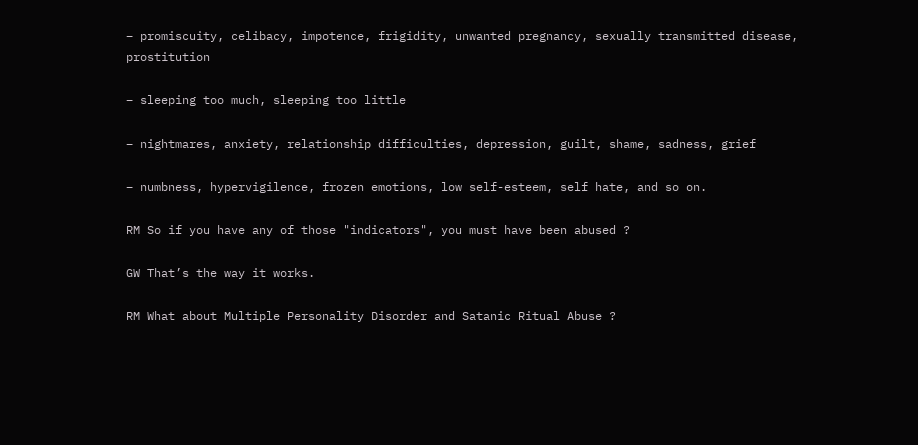– promiscuity, celibacy, impotence, frigidity, unwanted pregnancy, sexually transmitted disease, prostitution

– sleeping too much, sleeping too little

– nightmares, anxiety, relationship difficulties, depression, guilt, shame, sadness, grief

– numbness, hypervigilence, frozen emotions, low self-esteem, self hate, and so on.

RM So if you have any of those "indicators", you must have been abused ?

GW That’s the way it works.

RM What about Multiple Personality Disorder and Satanic Ritual Abuse ?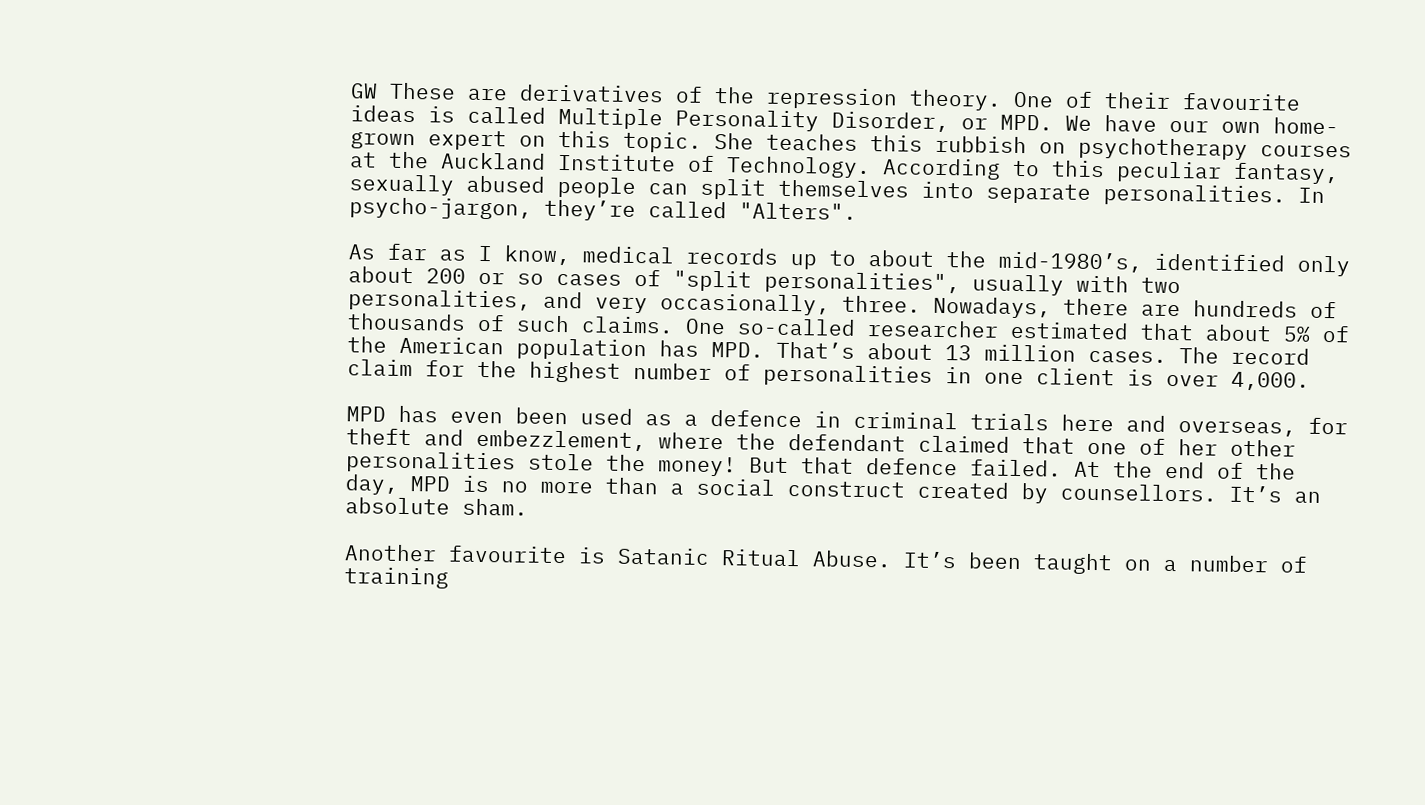GW These are derivatives of the repression theory. One of their favourite ideas is called Multiple Personality Disorder, or MPD. We have our own home-grown expert on this topic. She teaches this rubbish on psychotherapy courses at the Auckland Institute of Technology. According to this peculiar fantasy, sexually abused people can split themselves into separate personalities. In psycho-jargon, they’re called "Alters".

As far as I know, medical records up to about the mid-1980’s, identified only about 200 or so cases of "split personalities", usually with two personalities, and very occasionally, three. Nowadays, there are hundreds of thousands of such claims. One so-called researcher estimated that about 5% of the American population has MPD. That’s about 13 million cases. The record claim for the highest number of personalities in one client is over 4,000.

MPD has even been used as a defence in criminal trials here and overseas, for theft and embezzlement, where the defendant claimed that one of her other personalities stole the money! But that defence failed. At the end of the day, MPD is no more than a social construct created by counsellors. It’s an absolute sham.

Another favourite is Satanic Ritual Abuse. It’s been taught on a number of training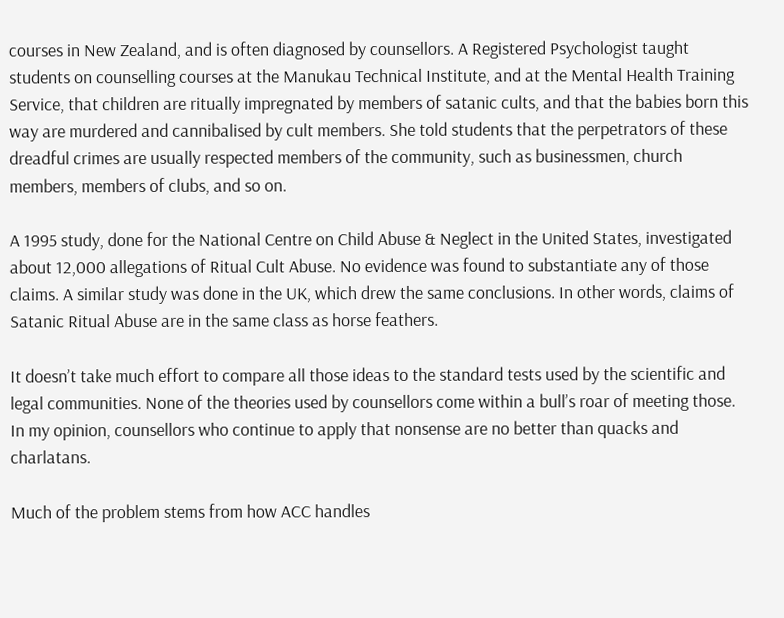courses in New Zealand, and is often diagnosed by counsellors. A Registered Psychologist taught students on counselling courses at the Manukau Technical Institute, and at the Mental Health Training Service, that children are ritually impregnated by members of satanic cults, and that the babies born this way are murdered and cannibalised by cult members. She told students that the perpetrators of these dreadful crimes are usually respected members of the community, such as businessmen, church members, members of clubs, and so on.

A 1995 study, done for the National Centre on Child Abuse & Neglect in the United States, investigated about 12,000 allegations of Ritual Cult Abuse. No evidence was found to substantiate any of those claims. A similar study was done in the UK, which drew the same conclusions. In other words, claims of Satanic Ritual Abuse are in the same class as horse feathers.

It doesn’t take much effort to compare all those ideas to the standard tests used by the scientific and legal communities. None of the theories used by counsellors come within a bull’s roar of meeting those. In my opinion, counsellors who continue to apply that nonsense are no better than quacks and charlatans.

Much of the problem stems from how ACC handles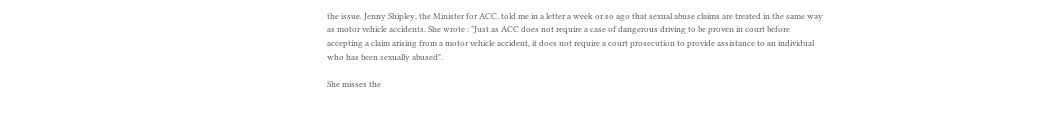the issue. Jenny Shipley, the Minister for ACC, told me in a letter a week or so ago that sexual abuse claims are treated in the same way as motor vehicle accidents. She wrote : "Just as ACC does not require a case of dangerous driving to be proven in court before accepting a claim arising from a motor vehicle accident, it does not require a court prosecution to provide assistance to an individual who has been sexually abused".

She misses the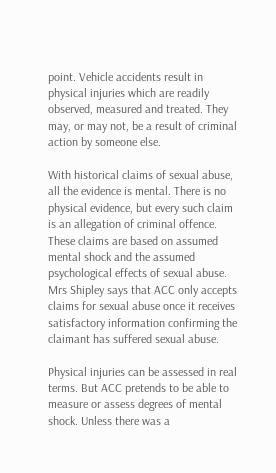point. Vehicle accidents result in physical injuries which are readily observed, measured and treated. They may, or may not, be a result of criminal action by someone else.

With historical claims of sexual abuse, all the evidence is mental. There is no physical evidence, but every such claim is an allegation of criminal offence. These claims are based on assumed mental shock and the assumed psychological effects of sexual abuse. Mrs Shipley says that ACC only accepts claims for sexual abuse once it receives satisfactory information confirming the claimant has suffered sexual abuse.

Physical injuries can be assessed in real terms. But ACC pretends to be able to measure or assess degrees of mental shock. Unless there was a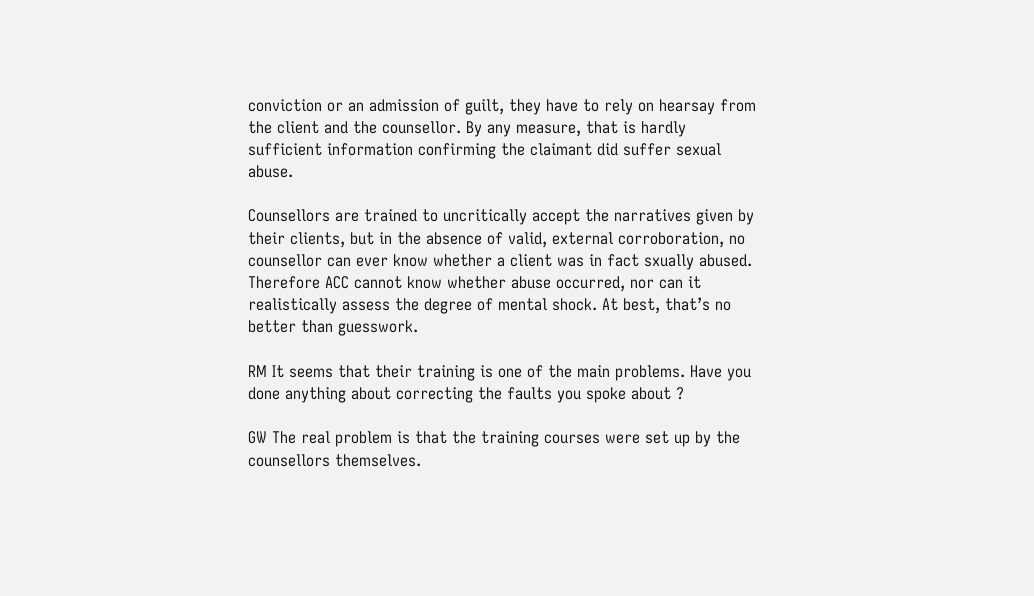conviction or an admission of guilt, they have to rely on hearsay from the client and the counsellor. By any measure, that is hardly sufficient information confirming the claimant did suffer sexual abuse.

Counsellors are trained to uncritically accept the narratives given by their clients, but in the absence of valid, external corroboration, no counsellor can ever know whether a client was in fact sxually abused. Therefore ACC cannot know whether abuse occurred, nor can it realistically assess the degree of mental shock. At best, that’s no better than guesswork.

RM It seems that their training is one of the main problems. Have you done anything about correcting the faults you spoke about ?

GW The real problem is that the training courses were set up by the counsellors themselves.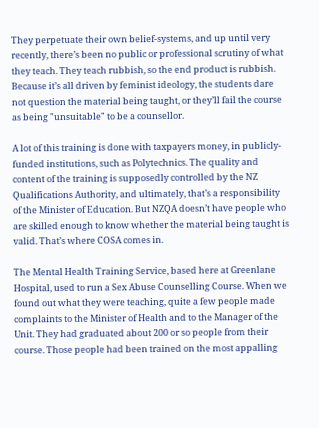They perpetuate their own belief-systems, and up until very recently, there’s been no public or professional scrutiny of what they teach. They teach rubbish, so the end product is rubbish. Because it’s all driven by feminist ideology, the students dare not question the material being taught, or they’ll fail the course as being "unsuitable" to be a counsellor.

A lot of this training is done with taxpayers money, in publicly-funded institutions, such as Polytechnics. The quality and content of the training is supposedly controlled by the NZ Qualifications Authority, and ultimately, that’s a responsibility of the Minister of Education. But NZQA doesn’t have people who are skilled enough to know whether the material being taught is valid. That’s where COSA comes in.

The Mental Health Training Service, based here at Greenlane Hospital, used to run a Sex Abuse Counselling Course. When we found out what they were teaching, quite a few people made complaints to the Minister of Health and to the Manager of the Unit. They had graduated about 200 or so people from their course. Those people had been trained on the most appalling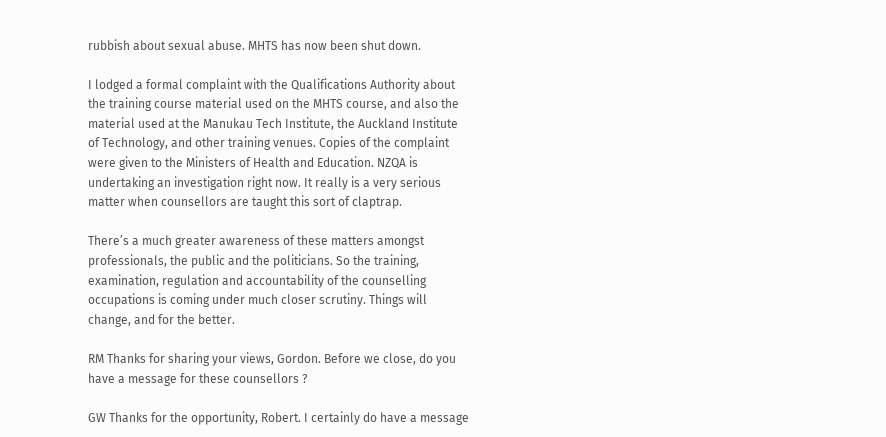rubbish about sexual abuse. MHTS has now been shut down.

I lodged a formal complaint with the Qualifications Authority about the training course material used on the MHTS course, and also the material used at the Manukau Tech Institute, the Auckland Institute of Technology, and other training venues. Copies of the complaint were given to the Ministers of Health and Education. NZQA is undertaking an investigation right now. It really is a very serious matter when counsellors are taught this sort of claptrap.

There’s a much greater awareness of these matters amongst professionals, the public and the politicians. So the training, examination, regulation and accountability of the counselling occupations is coming under much closer scrutiny. Things will change, and for the better.

RM Thanks for sharing your views, Gordon. Before we close, do you have a message for these counsellors ?

GW Thanks for the opportunity, Robert. I certainly do have a message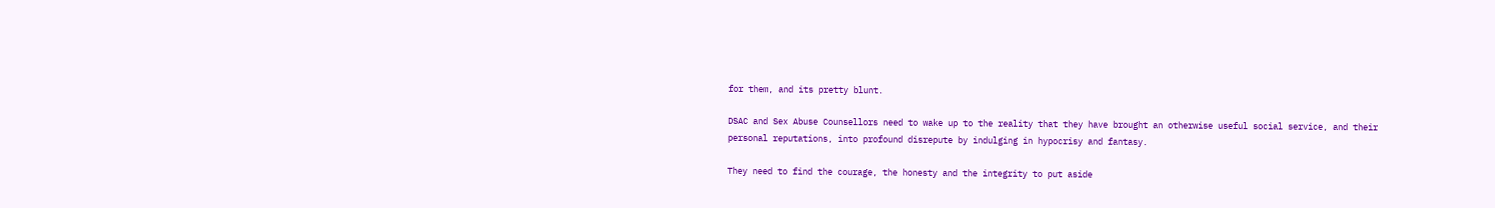for them, and its pretty blunt.

DSAC and Sex Abuse Counsellors need to wake up to the reality that they have brought an otherwise useful social service, and their personal reputations, into profound disrepute by indulging in hypocrisy and fantasy.

They need to find the courage, the honesty and the integrity to put aside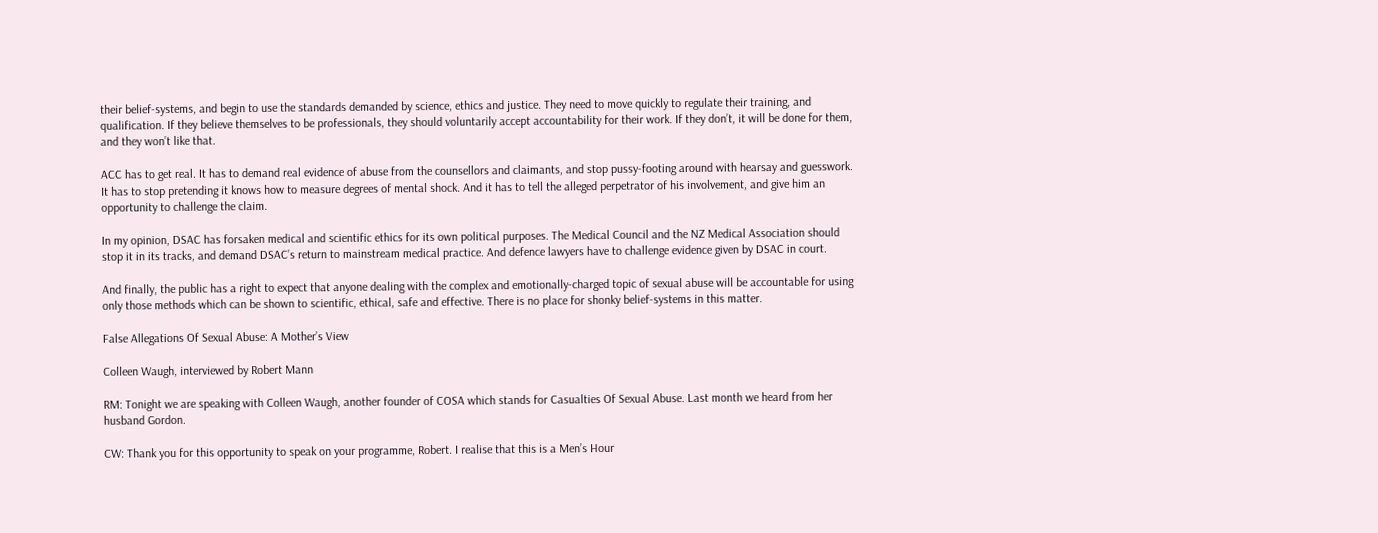their belief-systems, and begin to use the standards demanded by science, ethics and justice. They need to move quickly to regulate their training, and qualification. If they believe themselves to be professionals, they should voluntarily accept accountability for their work. If they don’t, it will be done for them, and they won’t like that.

ACC has to get real. It has to demand real evidence of abuse from the counsellors and claimants, and stop pussy-footing around with hearsay and guesswork. It has to stop pretending it knows how to measure degrees of mental shock. And it has to tell the alleged perpetrator of his involvement, and give him an opportunity to challenge the claim.

In my opinion, DSAC has forsaken medical and scientific ethics for its own political purposes. The Medical Council and the NZ Medical Association should stop it in its tracks, and demand DSAC’s return to mainstream medical practice. And defence lawyers have to challenge evidence given by DSAC in court.

And finally, the public has a right to expect that anyone dealing with the complex and emotionally-charged topic of sexual abuse will be accountable for using only those methods which can be shown to scientific, ethical, safe and effective. There is no place for shonky belief-systems in this matter.

False Allegations Of Sexual Abuse: A Mother’s View

Colleen Waugh, interviewed by Robert Mann

RM: Tonight we are speaking with Colleen Waugh, another founder of COSA which stands for Casualties Of Sexual Abuse. Last month we heard from her husband Gordon.

CW: Thank you for this opportunity to speak on your programme, Robert. I realise that this is a Men’s Hour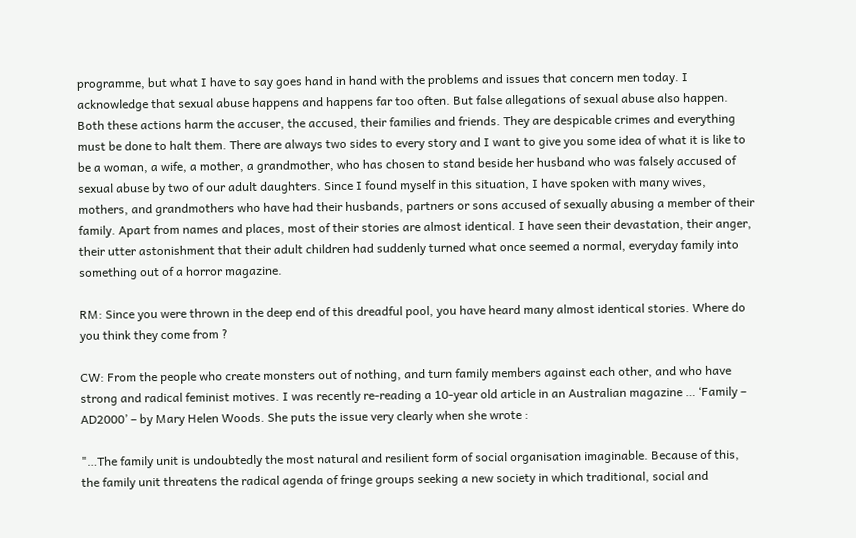programme, but what I have to say goes hand in hand with the problems and issues that concern men today. I acknowledge that sexual abuse happens and happens far too often. But false allegations of sexual abuse also happen. Both these actions harm the accuser, the accused, their families and friends. They are despicable crimes and everything must be done to halt them. There are always two sides to every story and I want to give you some idea of what it is like to be a woman, a wife, a mother, a grandmother, who has chosen to stand beside her husband who was falsely accused of sexual abuse by two of our adult daughters. Since I found myself in this situation, I have spoken with many wives, mothers, and grandmothers who have had their husbands, partners or sons accused of sexually abusing a member of their family. Apart from names and places, most of their stories are almost identical. I have seen their devastation, their anger, their utter astonishment that their adult children had suddenly turned what once seemed a normal, everyday family into something out of a horror magazine.

RM: Since you were thrown in the deep end of this dreadful pool, you have heard many almost identical stories. Where do you think they come from ?

CW: From the people who create monsters out of nothing, and turn family members against each other, and who have strong and radical feminist motives. I was recently re-reading a 10-year old article in an Australian magazine … ‘Family – AD2000’ – by Mary Helen Woods. She puts the issue very clearly when she wrote :

"…The family unit is undoubtedly the most natural and resilient form of social organisation imaginable. Because of this, the family unit threatens the radical agenda of fringe groups seeking a new society in which traditional, social and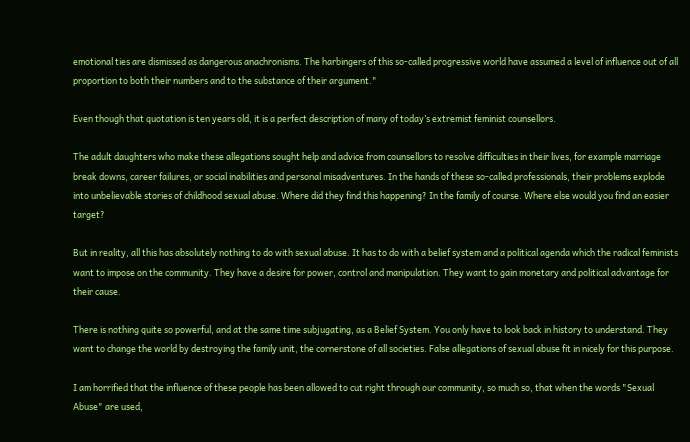emotional ties are dismissed as dangerous anachronisms. The harbingers of this so-called progressive world have assumed a level of influence out of all proportion to both their numbers and to the substance of their argument."

Even though that quotation is ten years old, it is a perfect description of many of today’s extremist feminist counsellors.

The adult daughters who make these allegations sought help and advice from counsellors to resolve difficulties in their lives, for example marriage break downs, career failures, or social inabilities and personal misadventures. In the hands of these so-called professionals, their problems explode into unbelievable stories of childhood sexual abuse. Where did they find this happening? In the family of course. Where else would you find an easier target?

But in reality, all this has absolutely nothing to do with sexual abuse. It has to do with a belief system and a political agenda which the radical feminists want to impose on the community. They have a desire for power, control and manipulation. They want to gain monetary and political advantage for their cause.

There is nothing quite so powerful, and at the same time subjugating, as a Belief System. You only have to look back in history to understand. They want to change the world by destroying the family unit, the cornerstone of all societies. False allegations of sexual abuse fit in nicely for this purpose.

I am horrified that the influence of these people has been allowed to cut right through our community, so much so, that when the words "Sexual Abuse" are used,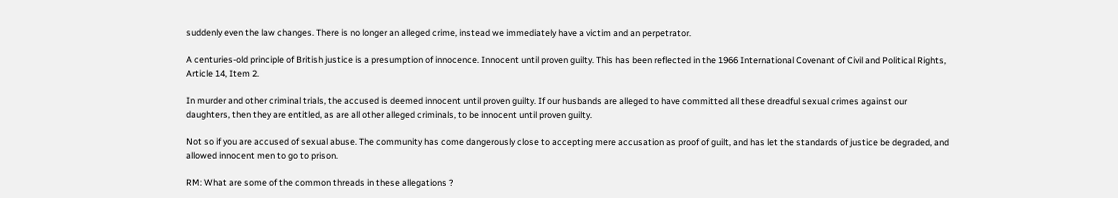suddenly even the law changes. There is no longer an alleged crime, instead we immediately have a victim and an perpetrator.

A centuries-old principle of British justice is a presumption of innocence. Innocent until proven guilty. This has been reflected in the 1966 International Covenant of Civil and Political Rights, Article 14, Item 2.

In murder and other criminal trials, the accused is deemed innocent until proven guilty. If our husbands are alleged to have committed all these dreadful sexual crimes against our daughters, then they are entitled, as are all other alleged criminals, to be innocent until proven guilty.

Not so if you are accused of sexual abuse. The community has come dangerously close to accepting mere accusation as proof of guilt, and has let the standards of justice be degraded, and allowed innocent men to go to prison.

RM: What are some of the common threads in these allegations ?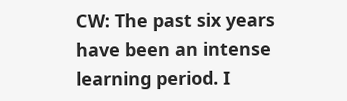CW: The past six years have been an intense learning period. I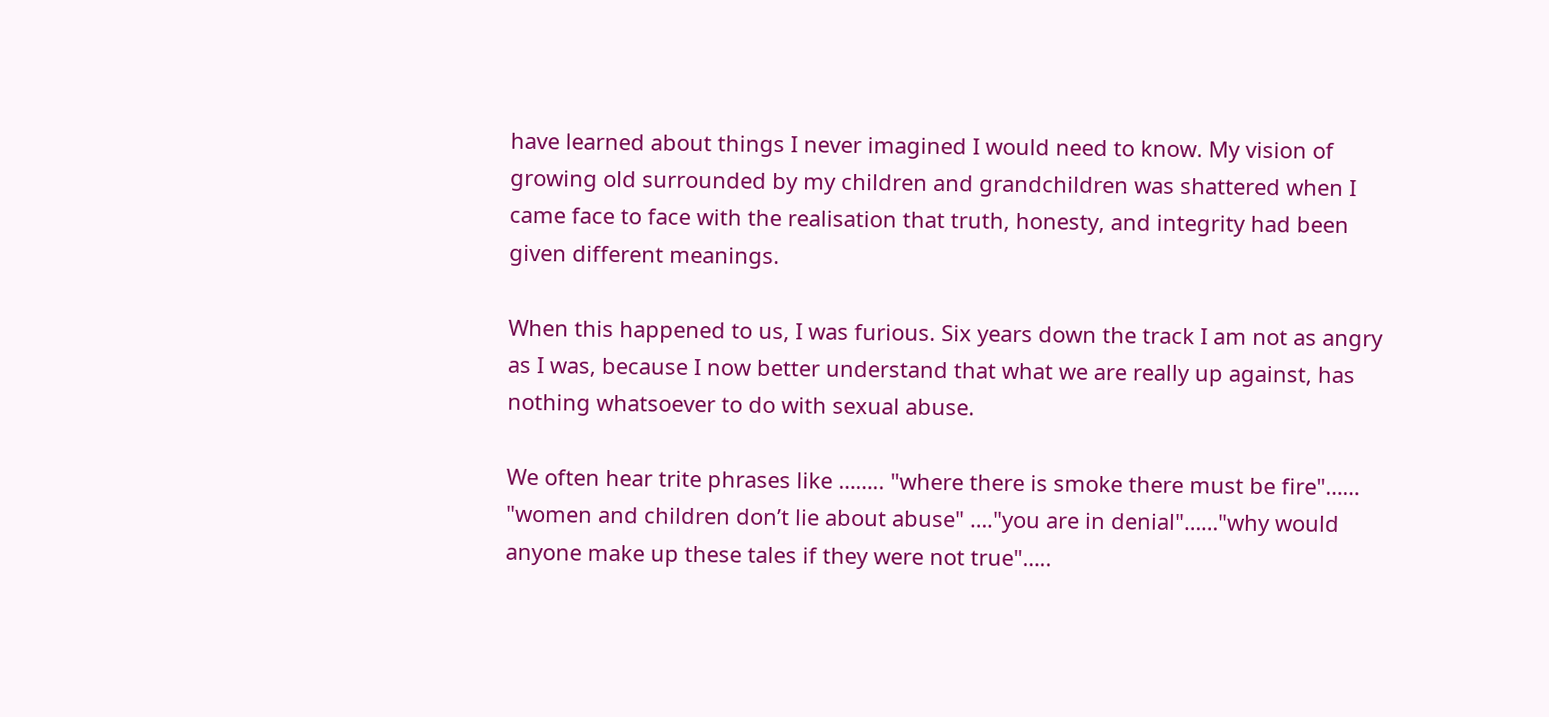have learned about things I never imagined I would need to know. My vision of growing old surrounded by my children and grandchildren was shattered when I came face to face with the realisation that truth, honesty, and integrity had been given different meanings.

When this happened to us, I was furious. Six years down the track I am not as angry as I was, because I now better understand that what we are really up against, has nothing whatsoever to do with sexual abuse.

We often hear trite phrases like …….. "where there is smoke there must be fire"…… "women and children don’t lie about abuse" …."you are in denial"……"why would anyone make up these tales if they were not true"…..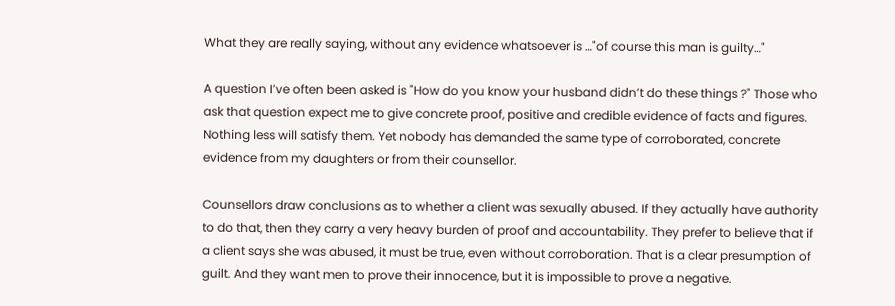What they are really saying, without any evidence whatsoever is …"of course this man is guilty…"

A question I’ve often been asked is "How do you know your husband didn’t do these things ?" Those who ask that question expect me to give concrete proof, positive and credible evidence of facts and figures. Nothing less will satisfy them. Yet nobody has demanded the same type of corroborated, concrete evidence from my daughters or from their counsellor.

Counsellors draw conclusions as to whether a client was sexually abused. If they actually have authority to do that, then they carry a very heavy burden of proof and accountability. They prefer to believe that if a client says she was abused, it must be true, even without corroboration. That is a clear presumption of guilt. And they want men to prove their innocence, but it is impossible to prove a negative.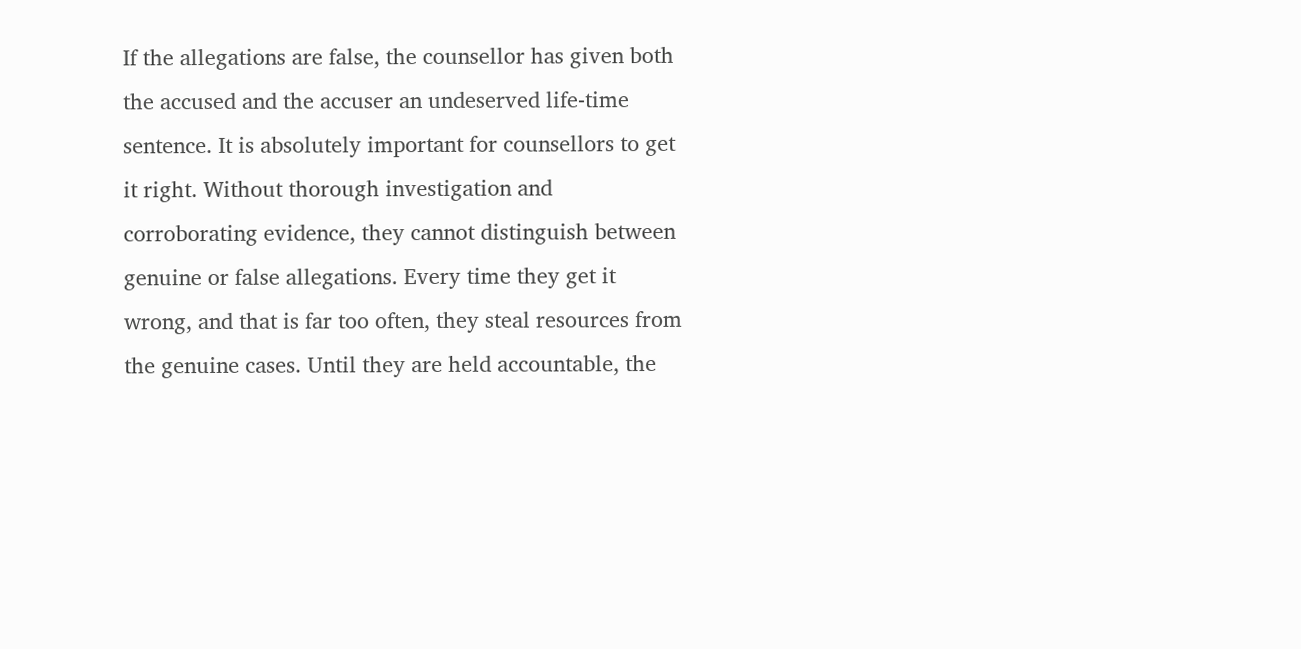If the allegations are false, the counsellor has given both the accused and the accuser an undeserved life-time sentence. It is absolutely important for counsellors to get it right. Without thorough investigation and corroborating evidence, they cannot distinguish between genuine or false allegations. Every time they get it wrong, and that is far too often, they steal resources from the genuine cases. Until they are held accountable, the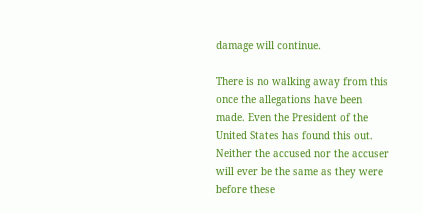damage will continue.

There is no walking away from this once the allegations have been made. Even the President of the United States has found this out. Neither the accused nor the accuser will ever be the same as they were before these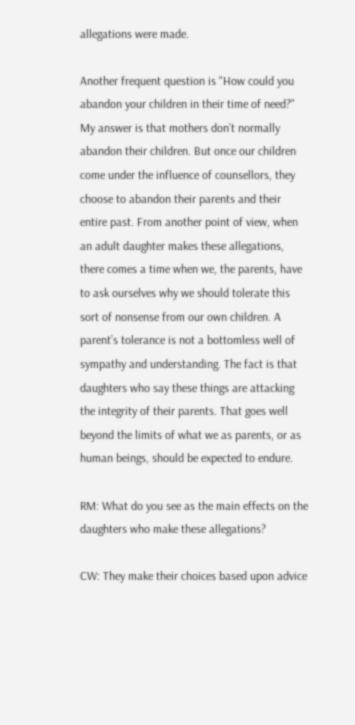allegations were made.

Another frequent question is "How could you abandon your children in their time of need?" My answer is that mothers don’t normally abandon their children. But once our children come under the influence of counsellors, they choose to abandon their parents and their entire past. From another point of view, when an adult daughter makes these allegations, there comes a time when we, the parents, have to ask ourselves why we should tolerate this sort of nonsense from our own children. A parent’s tolerance is not a bottomless well of sympathy and understanding. The fact is that daughters who say these things are attacking the integrity of their parents. That goes well beyond the limits of what we as parents, or as human beings, should be expected to endure.

RM: What do you see as the main effects on the daughters who make these allegations?

CW: They make their choices based upon advice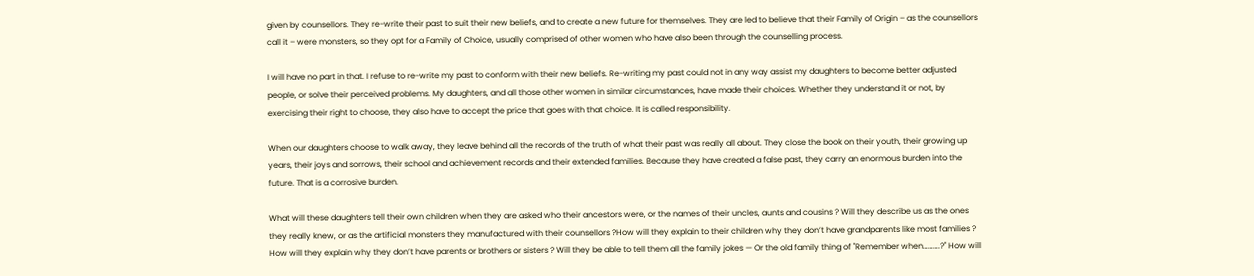given by counsellors. They re-write their past to suit their new beliefs, and to create a new future for themselves. They are led to believe that their Family of Origin – as the counsellors call it – were monsters, so they opt for a Family of Choice, usually comprised of other women who have also been through the counselling process.

I will have no part in that. I refuse to re-write my past to conform with their new beliefs. Re-writing my past could not in any way assist my daughters to become better adjusted people, or solve their perceived problems. My daughters, and all those other women in similar circumstances, have made their choices. Whether they understand it or not, by exercising their right to choose, they also have to accept the price that goes with that choice. It is called responsibility.

When our daughters choose to walk away, they leave behind all the records of the truth of what their past was really all about. They close the book on their youth, their growing up years, their joys and sorrows, their school and achievement records and their extended families. Because they have created a false past, they carry an enormous burden into the future. That is a corrosive burden.

What will these daughters tell their own children when they are asked who their ancestors were, or the names of their uncles, aunts and cousins ? Will they describe us as the ones they really knew, or as the artificial monsters they manufactured with their counsellors ?How will they explain to their children why they don’t have grandparents like most families ? How will they explain why they don’t have parents or brothers or sisters ? Will they be able to tell them all the family jokes — Or the old family thing of "Remember when……….?" How will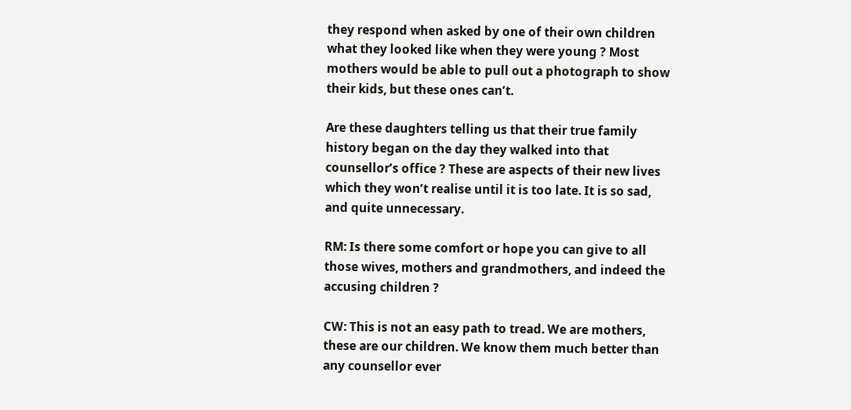they respond when asked by one of their own children what they looked like when they were young ? Most mothers would be able to pull out a photograph to show their kids, but these ones can’t.

Are these daughters telling us that their true family history began on the day they walked into that counsellor’s office ? These are aspects of their new lives which they won’t realise until it is too late. It is so sad, and quite unnecessary.

RM: Is there some comfort or hope you can give to all those wives, mothers and grandmothers, and indeed the accusing children ?

CW: This is not an easy path to tread. We are mothers, these are our children. We know them much better than any counsellor ever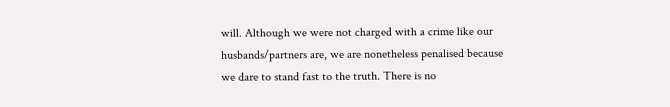will. Although we were not charged with a crime like our husbands/partners are, we are nonetheless penalised because we dare to stand fast to the truth. There is no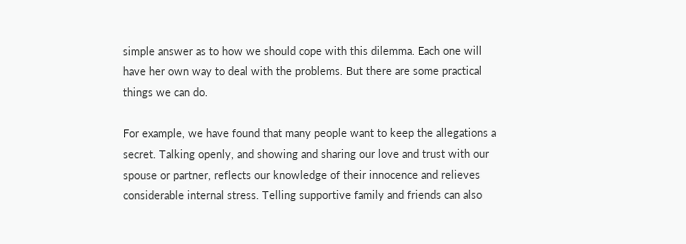simple answer as to how we should cope with this dilemma. Each one will have her own way to deal with the problems. But there are some practical things we can do.

For example, we have found that many people want to keep the allegations a secret. Talking openly, and showing and sharing our love and trust with our spouse or partner, reflects our knowledge of their innocence and relieves considerable internal stress. Telling supportive family and friends can also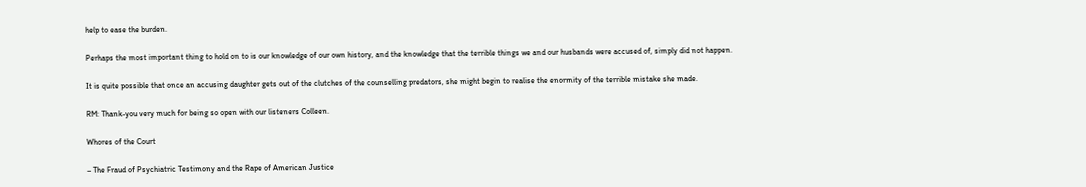help to ease the burden.

Perhaps the most important thing to hold on to is our knowledge of our own history, and the knowledge that the terrible things we and our husbands were accused of, simply did not happen.

It is quite possible that once an accusing daughter gets out of the clutches of the counselling predators, she might begin to realise the enormity of the terrible mistake she made.

RM: Thank-you very much for being so open with our listeners Colleen.

Whores of the Court

– The Fraud of Psychiatric Testimony and the Rape of American Justice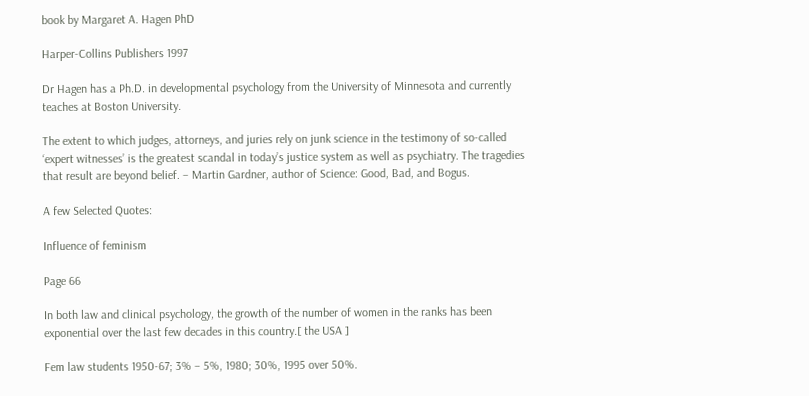book by Margaret A. Hagen PhD

Harper-Collins Publishers 1997

Dr Hagen has a Ph.D. in developmental psychology from the University of Minnesota and currently teaches at Boston University.

The extent to which judges, attorneys, and juries rely on junk science in the testimony of so-called ‘expert witnesses’ is the greatest scandal in today’s justice system as well as psychiatry. The tragedies that result are beyond belief. – Martin Gardner, author of Science: Good, Bad, and Bogus.

A few Selected Quotes:

Influence of feminism

Page 66

In both law and clinical psychology, the growth of the number of women in the ranks has been exponential over the last few decades in this country.[ the USA ]

Fem law students 1950-67; 3% – 5%, 1980; 30%, 1995 over 50%.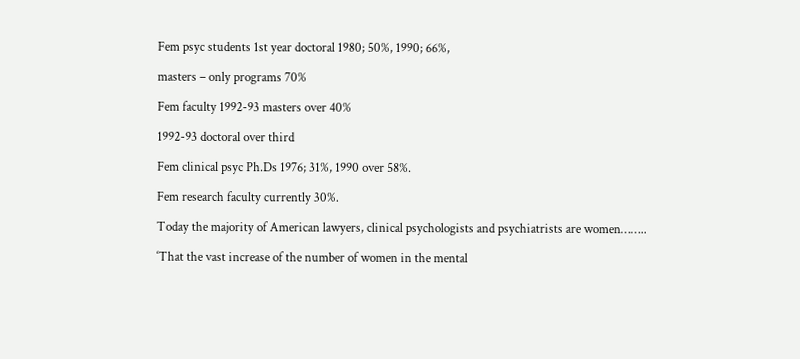Fem psyc students 1st year doctoral 1980; 50%, 1990; 66%,

masters – only programs 70%

Fem faculty 1992-93 masters over 40%

1992-93 doctoral over third

Fem clinical psyc Ph.Ds 1976; 31%, 1990 over 58%.

Fem research faculty currently 30%.

Today the majority of American lawyers, clinical psychologists and psychiatrists are women……..

‘That the vast increase of the number of women in the mental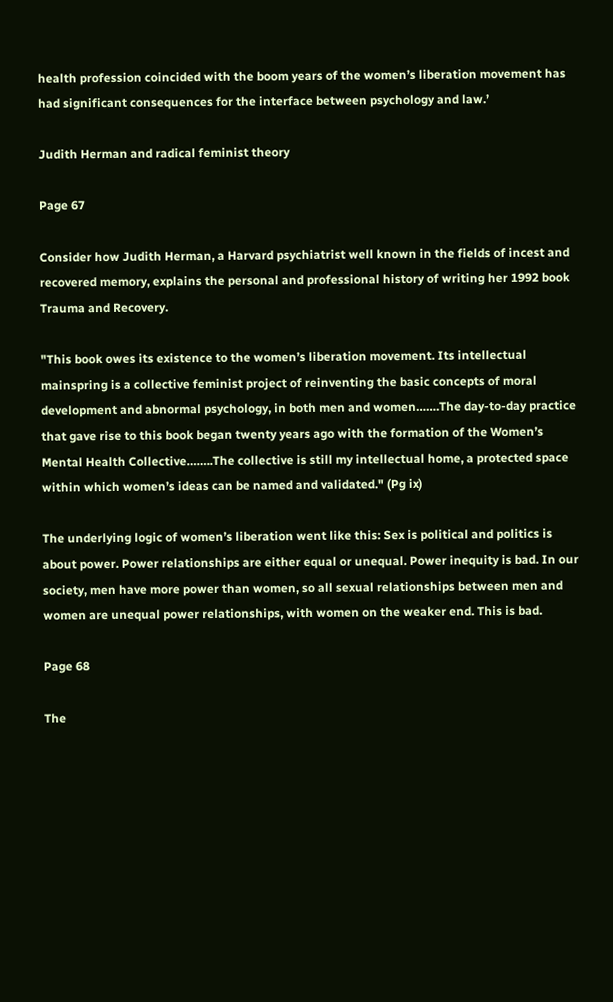health profession coincided with the boom years of the women’s liberation movement has had significant consequences for the interface between psychology and law.’

Judith Herman and radical feminist theory

Page 67

Consider how Judith Herman, a Harvard psychiatrist well known in the fields of incest and recovered memory, explains the personal and professional history of writing her 1992 book Trauma and Recovery.

"This book owes its existence to the women’s liberation movement. Its intellectual mainspring is a collective feminist project of reinventing the basic concepts of moral development and abnormal psychology, in both men and women…….The day-to-day practice that gave rise to this book began twenty years ago with the formation of the Women’s Mental Health Collective……..The collective is still my intellectual home, a protected space within which women’s ideas can be named and validated." (Pg ix)

The underlying logic of women’s liberation went like this: Sex is political and politics is about power. Power relationships are either equal or unequal. Power inequity is bad. In our society, men have more power than women, so all sexual relationships between men and women are unequal power relationships, with women on the weaker end. This is bad.

Page 68

The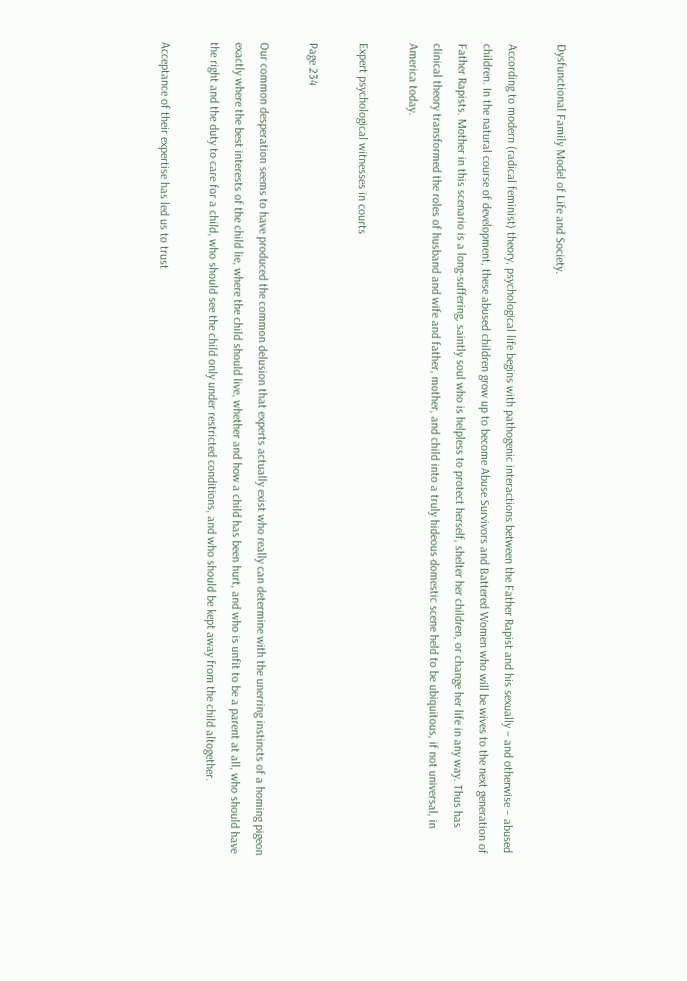Dysfunctional Family Model of Life and Society.

According to modern (radical feminist) theory, psychological life begins with pathogenic interactions between the Father Rapist and his sexually – and otherwise – abused children. In the natural course of development, these abused children grow up to become Abuse Survivors and Battered Women who will be wives to the next generation of Father Rapists. Mother in this scenario is a long-suffering, saintly soul who is helpless to protect herself, shelter her children, or change her life in any way. Thus has clinical theory transformed the roles of husband and wife and father, mother, and child into a truly hideous domestic scene held to be ubiquitous, if not universal, in America today.

Expert psychological witnesses in courts

Page 234

Our common desperation seems to have produced the common delusion that experts actually exist who really can determine with the unerring instincts of a homing pigeon exactly where the best interests of the child lie, where the child should live, whether and how a child has been hurt, and who is unfit to be a parent at all, who should have the right and the duty to care for a child, who should see the child only under restricted conditions, and who should be kept away from the child altogether.

Acceptance of their expertise has led us to trust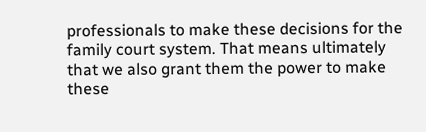professionals to make these decisions for the family court system. That means ultimately that we also grant them the power to make these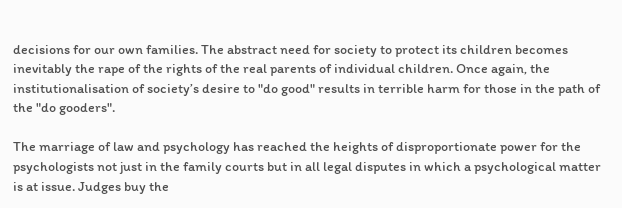decisions for our own families. The abstract need for society to protect its children becomes inevitably the rape of the rights of the real parents of individual children. Once again, the institutionalisation of society’s desire to "do good" results in terrible harm for those in the path of the "do gooders".

The marriage of law and psychology has reached the heights of disproportionate power for the psychologists not just in the family courts but in all legal disputes in which a psychological matter is at issue. Judges buy the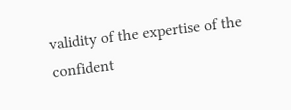validity of the expertise of the confident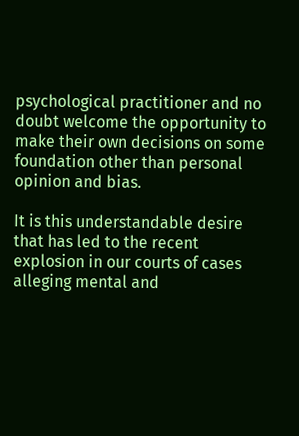psychological practitioner and no doubt welcome the opportunity to make their own decisions on some foundation other than personal opinion and bias.

It is this understandable desire that has led to the recent explosion in our courts of cases alleging mental and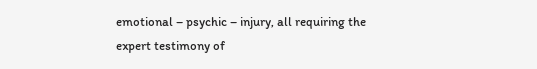emotional – psychic – injury, all requiring the expert testimony of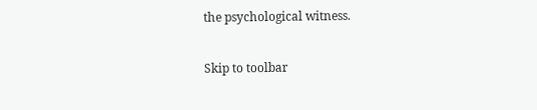the psychological witness.

Skip to toolbar